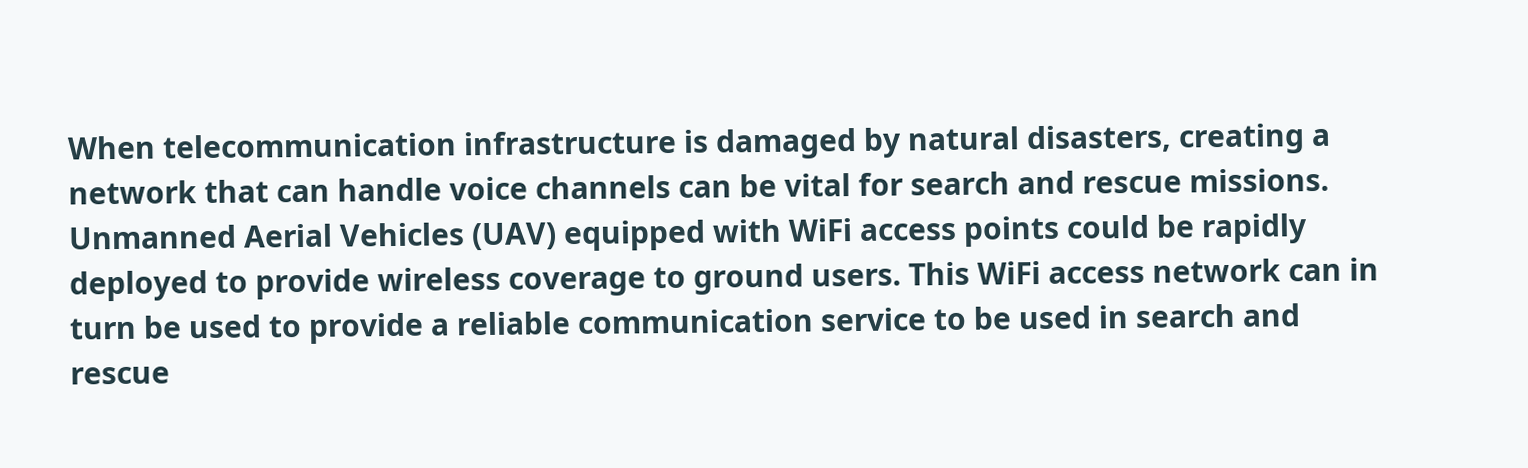When telecommunication infrastructure is damaged by natural disasters, creating a network that can handle voice channels can be vital for search and rescue missions. Unmanned Aerial Vehicles (UAV) equipped with WiFi access points could be rapidly deployed to provide wireless coverage to ground users. This WiFi access network can in turn be used to provide a reliable communication service to be used in search and rescue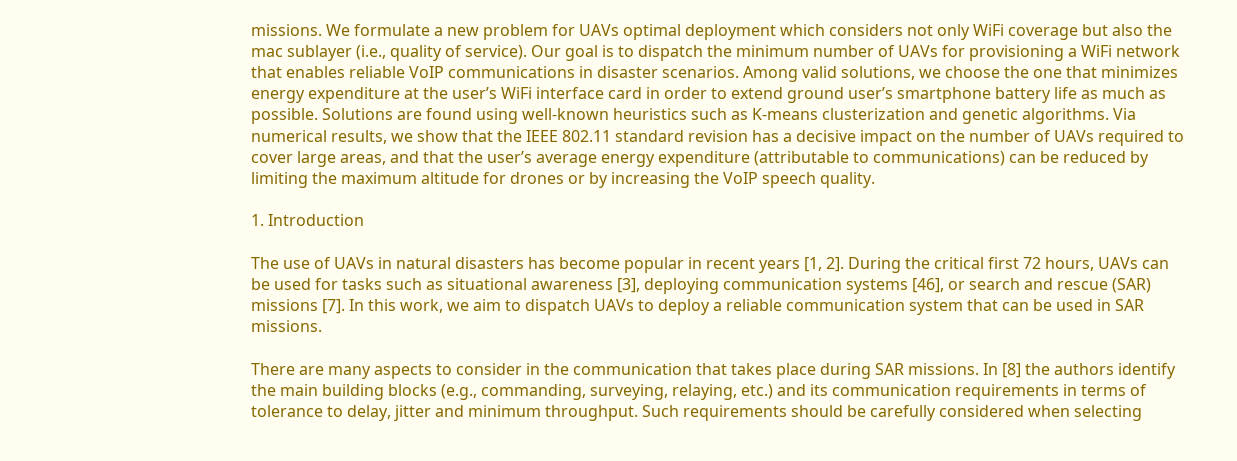missions. We formulate a new problem for UAVs optimal deployment which considers not only WiFi coverage but also the mac sublayer (i.e., quality of service). Our goal is to dispatch the minimum number of UAVs for provisioning a WiFi network that enables reliable VoIP communications in disaster scenarios. Among valid solutions, we choose the one that minimizes energy expenditure at the user’s WiFi interface card in order to extend ground user’s smartphone battery life as much as possible. Solutions are found using well-known heuristics such as K-means clusterization and genetic algorithms. Via numerical results, we show that the IEEE 802.11 standard revision has a decisive impact on the number of UAVs required to cover large areas, and that the user’s average energy expenditure (attributable to communications) can be reduced by limiting the maximum altitude for drones or by increasing the VoIP speech quality.

1. Introduction

The use of UAVs in natural disasters has become popular in recent years [1, 2]. During the critical first 72 hours, UAVs can be used for tasks such as situational awareness [3], deploying communication systems [46], or search and rescue (SAR) missions [7]. In this work, we aim to dispatch UAVs to deploy a reliable communication system that can be used in SAR missions.

There are many aspects to consider in the communication that takes place during SAR missions. In [8] the authors identify the main building blocks (e.g., commanding, surveying, relaying, etc.) and its communication requirements in terms of tolerance to delay, jitter and minimum throughput. Such requirements should be carefully considered when selecting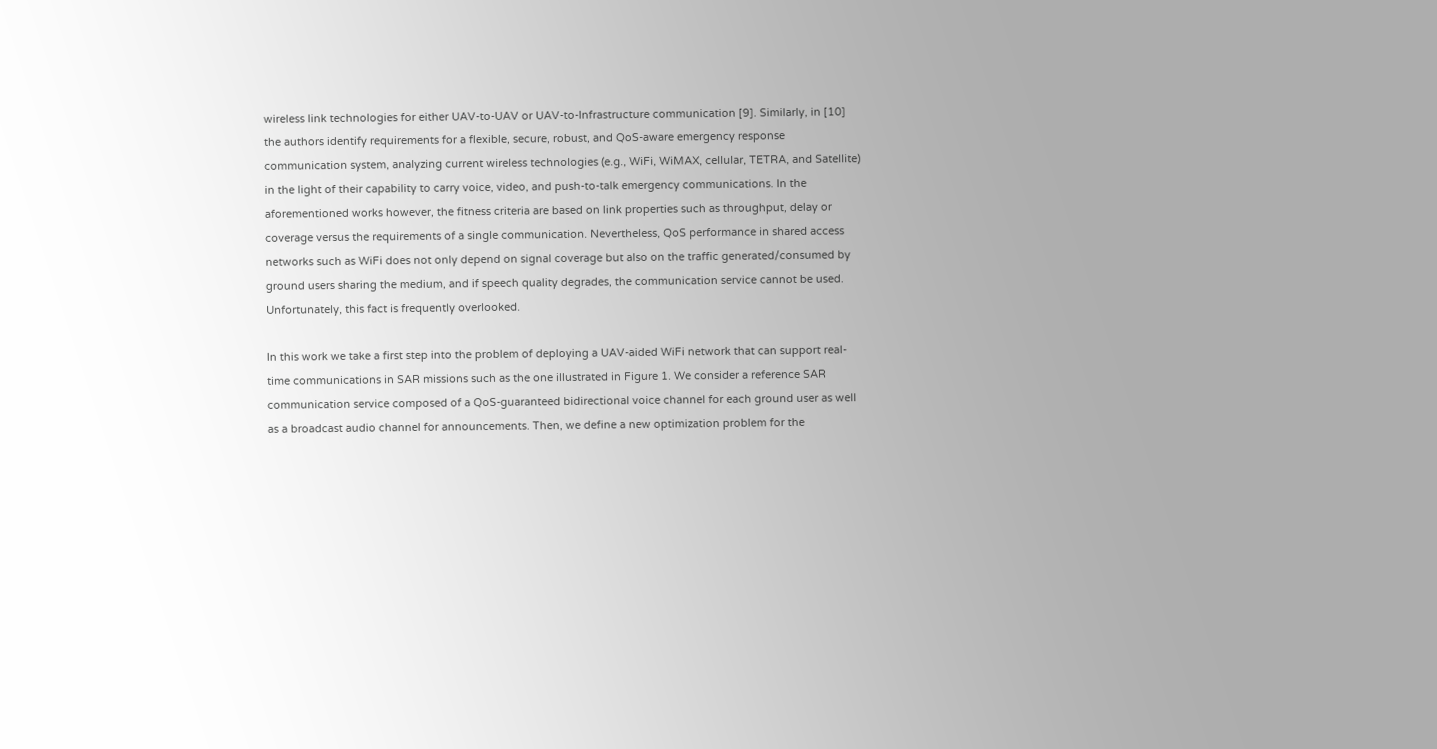wireless link technologies for either UAV-to-UAV or UAV-to-Infrastructure communication [9]. Similarly, in [10] the authors identify requirements for a flexible, secure, robust, and QoS-aware emergency response communication system, analyzing current wireless technologies (e.g., WiFi, WiMAX, cellular, TETRA, and Satellite) in the light of their capability to carry voice, video, and push-to-talk emergency communications. In the aforementioned works however, the fitness criteria are based on link properties such as throughput, delay or coverage versus the requirements of a single communication. Nevertheless, QoS performance in shared access networks such as WiFi does not only depend on signal coverage but also on the traffic generated/consumed by ground users sharing the medium, and if speech quality degrades, the communication service cannot be used. Unfortunately, this fact is frequently overlooked.

In this work we take a first step into the problem of deploying a UAV-aided WiFi network that can support real-time communications in SAR missions such as the one illustrated in Figure 1. We consider a reference SAR communication service composed of a QoS-guaranteed bidirectional voice channel for each ground user as well as a broadcast audio channel for announcements. Then, we define a new optimization problem for the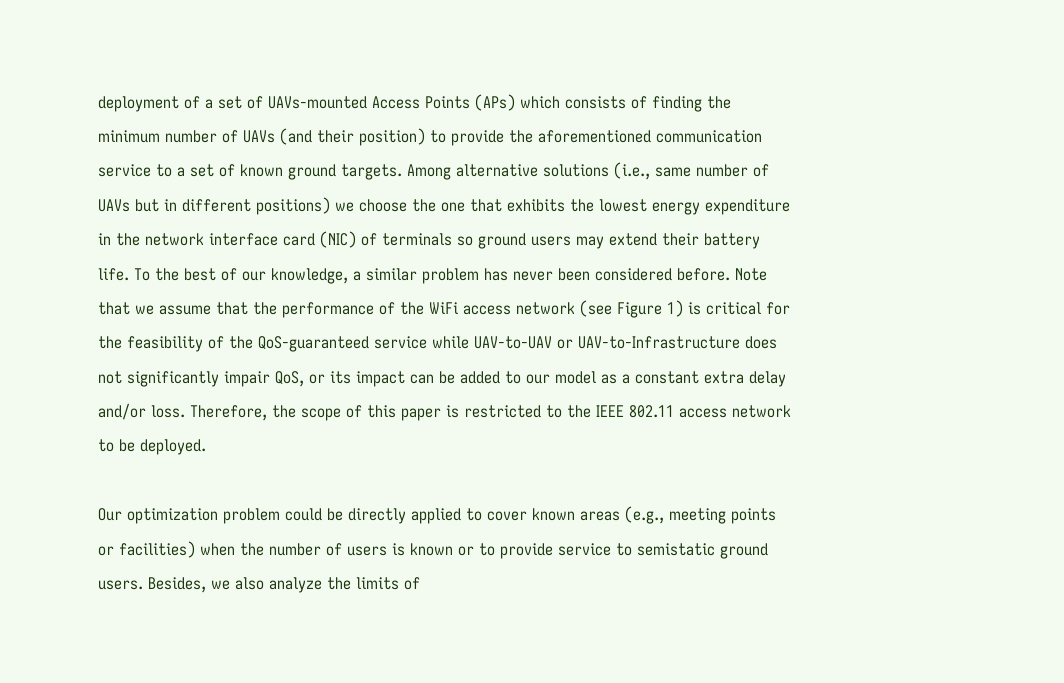deployment of a set of UAVs-mounted Access Points (APs) which consists of finding the minimum number of UAVs (and their position) to provide the aforementioned communication service to a set of known ground targets. Among alternative solutions (i.e., same number of UAVs but in different positions) we choose the one that exhibits the lowest energy expenditure in the network interface card (NIC) of terminals so ground users may extend their battery life. To the best of our knowledge, a similar problem has never been considered before. Note that we assume that the performance of the WiFi access network (see Figure 1) is critical for the feasibility of the QoS-guaranteed service while UAV-to-UAV or UAV-to-Infrastructure does not significantly impair QoS, or its impact can be added to our model as a constant extra delay and/or loss. Therefore, the scope of this paper is restricted to the IEEE 802.11 access network to be deployed.

Our optimization problem could be directly applied to cover known areas (e.g., meeting points or facilities) when the number of users is known or to provide service to semistatic ground users. Besides, we also analyze the limits of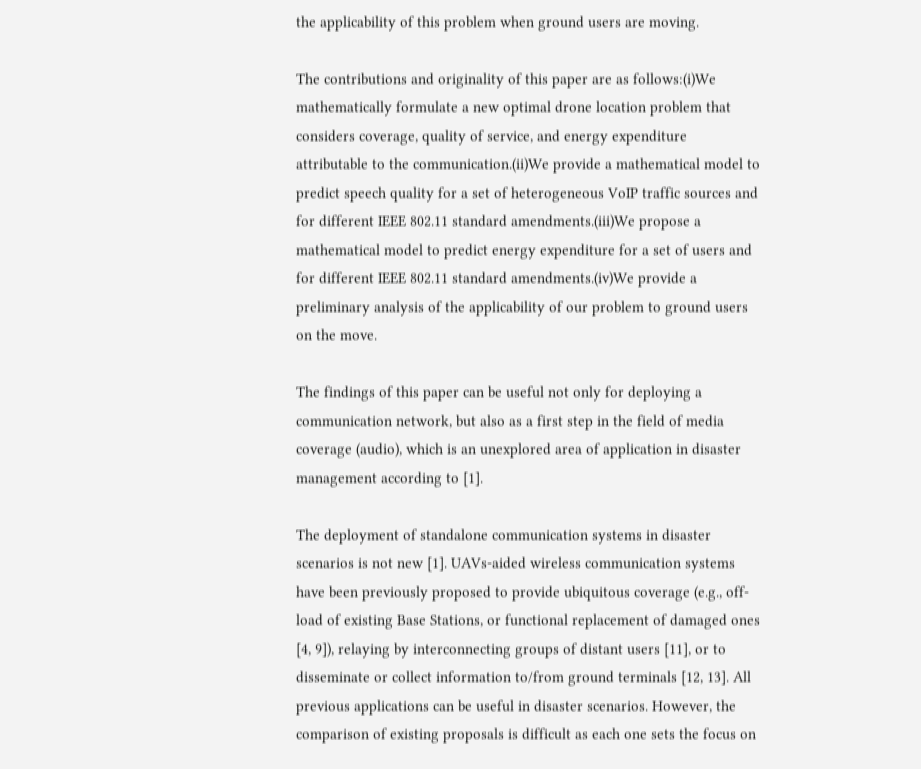the applicability of this problem when ground users are moving.

The contributions and originality of this paper are as follows:(i)We mathematically formulate a new optimal drone location problem that considers coverage, quality of service, and energy expenditure attributable to the communication.(ii)We provide a mathematical model to predict speech quality for a set of heterogeneous VoIP traffic sources and for different IEEE 802.11 standard amendments.(iii)We propose a mathematical model to predict energy expenditure for a set of users and for different IEEE 802.11 standard amendments.(iv)We provide a preliminary analysis of the applicability of our problem to ground users on the move.

The findings of this paper can be useful not only for deploying a communication network, but also as a first step in the field of media coverage (audio), which is an unexplored area of application in disaster management according to [1].

The deployment of standalone communication systems in disaster scenarios is not new [1]. UAVs-aided wireless communication systems have been previously proposed to provide ubiquitous coverage (e.g., off-load of existing Base Stations, or functional replacement of damaged ones [4, 9]), relaying by interconnecting groups of distant users [11], or to disseminate or collect information to/from ground terminals [12, 13]. All previous applications can be useful in disaster scenarios. However, the comparison of existing proposals is difficult as each one sets the focus on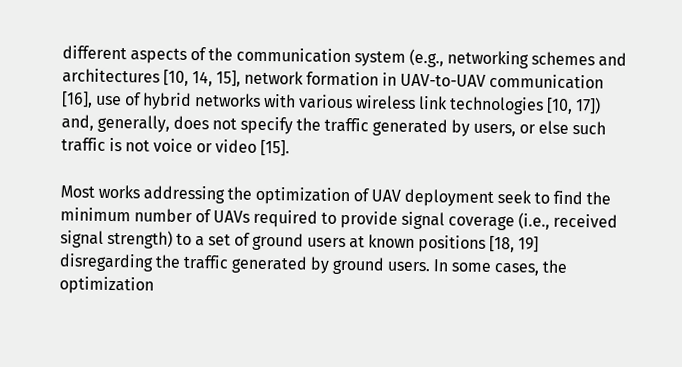different aspects of the communication system (e.g., networking schemes and architectures [10, 14, 15], network formation in UAV-to-UAV communication [16], use of hybrid networks with various wireless link technologies [10, 17]) and, generally, does not specify the traffic generated by users, or else such traffic is not voice or video [15].

Most works addressing the optimization of UAV deployment seek to find the minimum number of UAVs required to provide signal coverage (i.e., received signal strength) to a set of ground users at known positions [18, 19] disregarding the traffic generated by ground users. In some cases, the optimization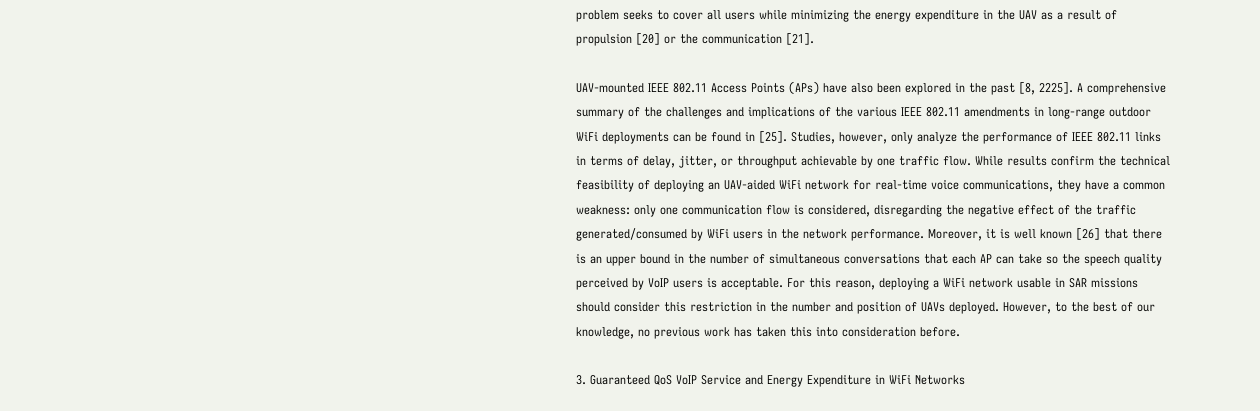problem seeks to cover all users while minimizing the energy expenditure in the UAV as a result of propulsion [20] or the communication [21].

UAV-mounted IEEE 802.11 Access Points (APs) have also been explored in the past [8, 2225]. A comprehensive summary of the challenges and implications of the various IEEE 802.11 amendments in long-range outdoor WiFi deployments can be found in [25]. Studies, however, only analyze the performance of IEEE 802.11 links in terms of delay, jitter, or throughput achievable by one traffic flow. While results confirm the technical feasibility of deploying an UAV-aided WiFi network for real-time voice communications, they have a common weakness: only one communication flow is considered, disregarding the negative effect of the traffic generated/consumed by WiFi users in the network performance. Moreover, it is well known [26] that there is an upper bound in the number of simultaneous conversations that each AP can take so the speech quality perceived by VoIP users is acceptable. For this reason, deploying a WiFi network usable in SAR missions should consider this restriction in the number and position of UAVs deployed. However, to the best of our knowledge, no previous work has taken this into consideration before.

3. Guaranteed QoS VoIP Service and Energy Expenditure in WiFi Networks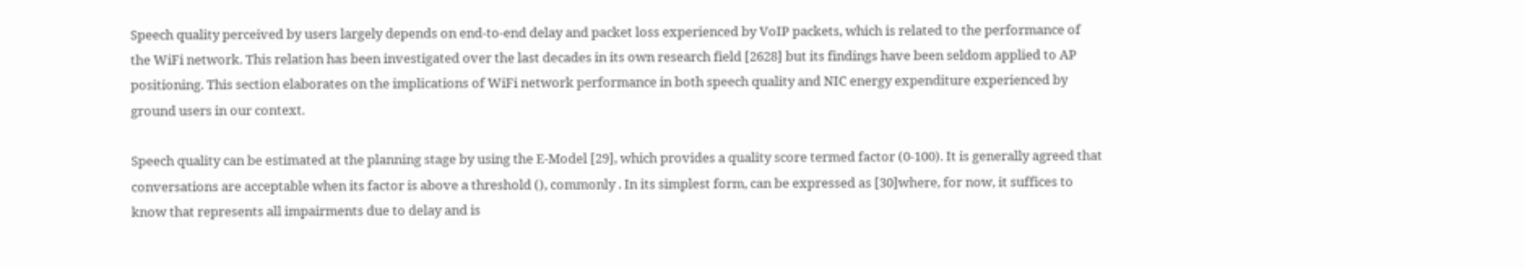Speech quality perceived by users largely depends on end-to-end delay and packet loss experienced by VoIP packets, which is related to the performance of the WiFi network. This relation has been investigated over the last decades in its own research field [2628] but its findings have been seldom applied to AP positioning. This section elaborates on the implications of WiFi network performance in both speech quality and NIC energy expenditure experienced by ground users in our context.

Speech quality can be estimated at the planning stage by using the E-Model [29], which provides a quality score termed factor (0-100). It is generally agreed that conversations are acceptable when its factor is above a threshold (), commonly . In its simplest form, can be expressed as [30]where, for now, it suffices to know that represents all impairments due to delay and is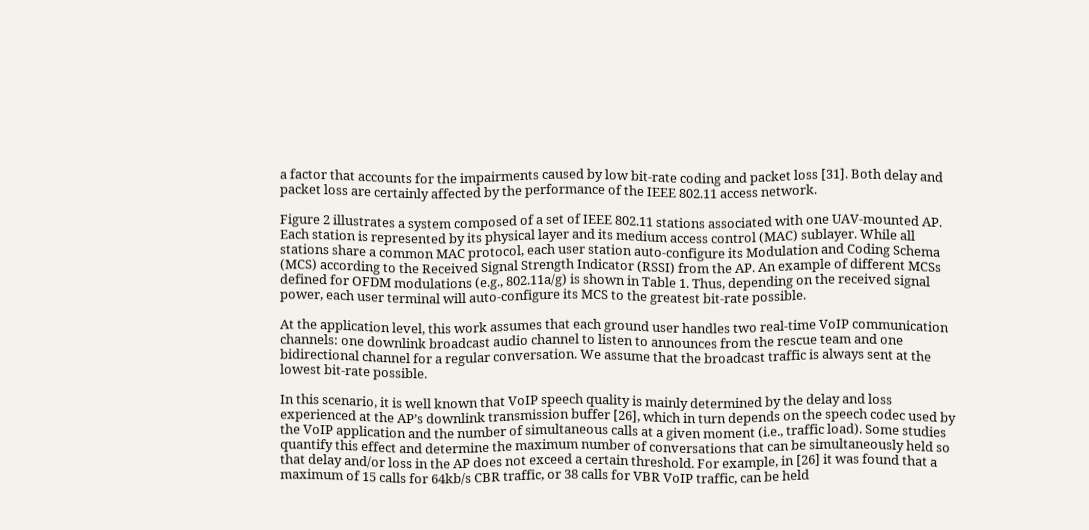a factor that accounts for the impairments caused by low bit-rate coding and packet loss [31]. Both delay and packet loss are certainly affected by the performance of the IEEE 802.11 access network.

Figure 2 illustrates a system composed of a set of IEEE 802.11 stations associated with one UAV-mounted AP. Each station is represented by its physical layer and its medium access control (MAC) sublayer. While all stations share a common MAC protocol, each user station auto-configure its Modulation and Coding Schema (MCS) according to the Received Signal Strength Indicator (RSSI) from the AP. An example of different MCSs defined for OFDM modulations (e.g., 802.11a/g) is shown in Table 1. Thus, depending on the received signal power, each user terminal will auto-configure its MCS to the greatest bit-rate possible.

At the application level, this work assumes that each ground user handles two real-time VoIP communication channels: one downlink broadcast audio channel to listen to announces from the rescue team and one bidirectional channel for a regular conversation. We assume that the broadcast traffic is always sent at the lowest bit-rate possible.

In this scenario, it is well known that VoIP speech quality is mainly determined by the delay and loss experienced at the AP’s downlink transmission buffer [26], which in turn depends on the speech codec used by the VoIP application and the number of simultaneous calls at a given moment (i.e., traffic load). Some studies quantify this effect and determine the maximum number of conversations that can be simultaneously held so that delay and/or loss in the AP does not exceed a certain threshold. For example, in [26] it was found that a maximum of 15 calls for 64kb/s CBR traffic, or 38 calls for VBR VoIP traffic, can be held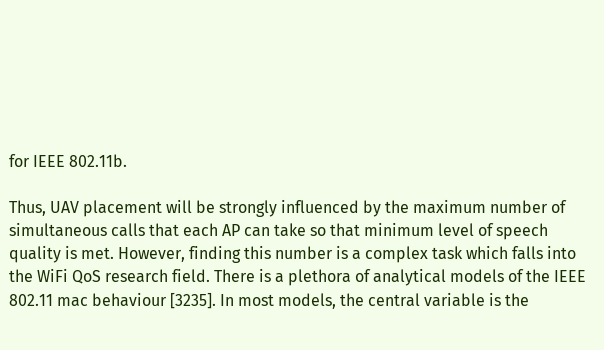for IEEE 802.11b.

Thus, UAV placement will be strongly influenced by the maximum number of simultaneous calls that each AP can take so that minimum level of speech quality is met. However, finding this number is a complex task which falls into the WiFi QoS research field. There is a plethora of analytical models of the IEEE 802.11 mac behaviour [3235]. In most models, the central variable is the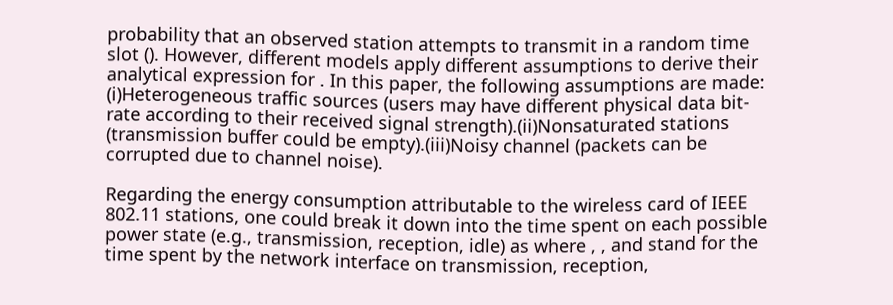probability that an observed station attempts to transmit in a random time slot (). However, different models apply different assumptions to derive their analytical expression for . In this paper, the following assumptions are made: (i)Heterogeneous traffic sources (users may have different physical data bit-rate according to their received signal strength).(ii)Nonsaturated stations (transmission buffer could be empty).(iii)Noisy channel (packets can be corrupted due to channel noise).

Regarding the energy consumption attributable to the wireless card of IEEE 802.11 stations, one could break it down into the time spent on each possible power state (e.g., transmission, reception, idle) as where , , and stand for the time spent by the network interface on transmission, reception,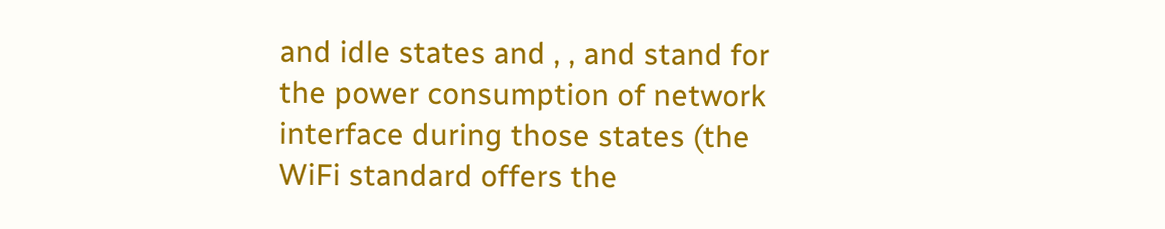and idle states and , , and stand for the power consumption of network interface during those states (the WiFi standard offers the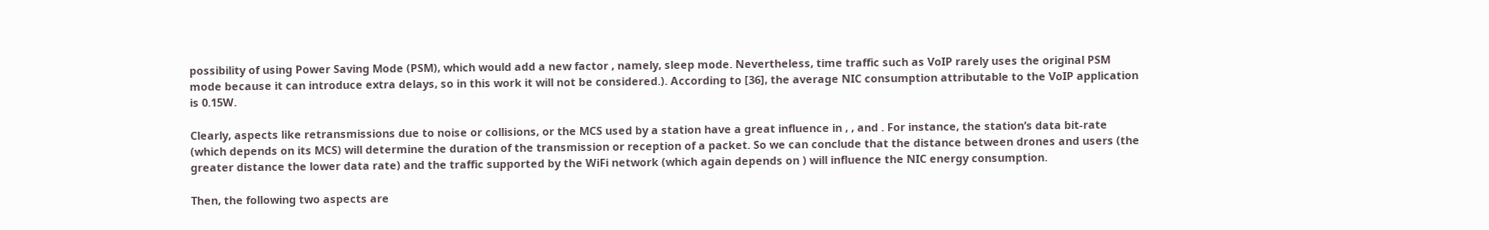possibility of using Power Saving Mode (PSM), which would add a new factor , namely, sleep mode. Nevertheless, time traffic such as VoIP rarely uses the original PSM mode because it can introduce extra delays, so in this work it will not be considered.). According to [36], the average NIC consumption attributable to the VoIP application is 0.15W.

Clearly, aspects like retransmissions due to noise or collisions, or the MCS used by a station have a great influence in , , and . For instance, the station’s data bit-rate (which depends on its MCS) will determine the duration of the transmission or reception of a packet. So we can conclude that the distance between drones and users (the greater distance the lower data rate) and the traffic supported by the WiFi network (which again depends on ) will influence the NIC energy consumption.

Then, the following two aspects are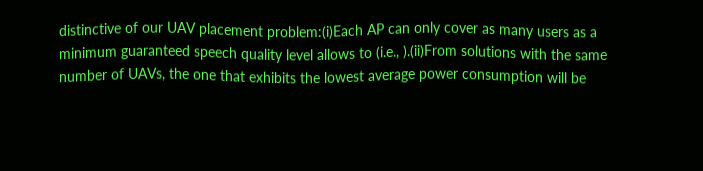distinctive of our UAV placement problem:(i)Each AP can only cover as many users as a minimum guaranteed speech quality level allows to (i.e., ).(ii)From solutions with the same number of UAVs, the one that exhibits the lowest average power consumption will be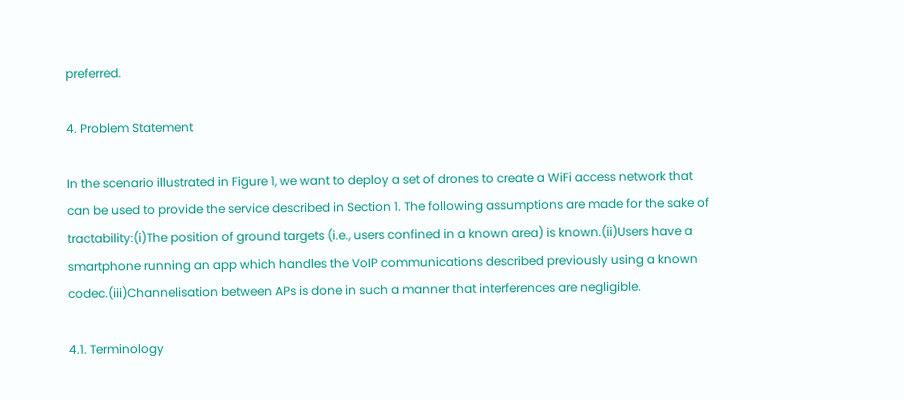preferred.

4. Problem Statement

In the scenario illustrated in Figure 1, we want to deploy a set of drones to create a WiFi access network that can be used to provide the service described in Section 1. The following assumptions are made for the sake of tractability:(i)The position of ground targets (i.e., users confined in a known area) is known.(ii)Users have a smartphone running an app which handles the VoIP communications described previously using a known codec.(iii)Channelisation between APs is done in such a manner that interferences are negligible.

4.1. Terminology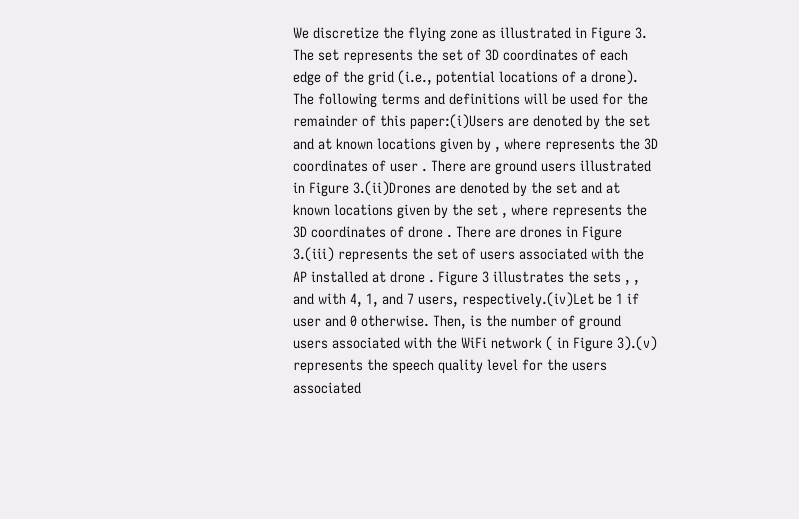We discretize the flying zone as illustrated in Figure 3. The set represents the set of 3D coordinates of each edge of the grid (i.e., potential locations of a drone). The following terms and definitions will be used for the remainder of this paper:(i)Users are denoted by the set and at known locations given by , where represents the 3D coordinates of user . There are ground users illustrated in Figure 3.(ii)Drones are denoted by the set and at known locations given by the set , where represents the 3D coordinates of drone . There are drones in Figure 3.(iii) represents the set of users associated with the AP installed at drone . Figure 3 illustrates the sets , , and with 4, 1, and 7 users, respectively.(iv)Let be 1 if user and 0 otherwise. Then, is the number of ground users associated with the WiFi network ( in Figure 3).(v) represents the speech quality level for the users associated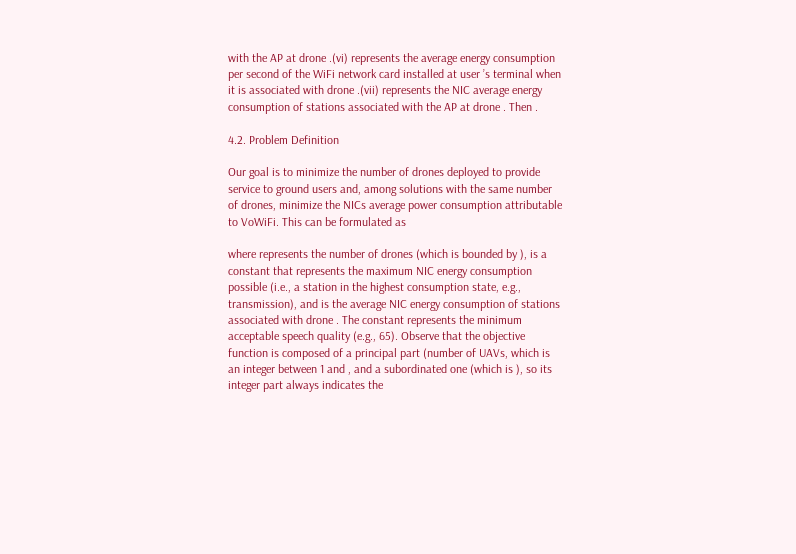with the AP at drone .(vi) represents the average energy consumption per second of the WiFi network card installed at user ’s terminal when it is associated with drone .(vii) represents the NIC average energy consumption of stations associated with the AP at drone . Then .

4.2. Problem Definition

Our goal is to minimize the number of drones deployed to provide service to ground users and, among solutions with the same number of drones, minimize the NICs average power consumption attributable to VoWiFi. This can be formulated as

where represents the number of drones (which is bounded by ), is a constant that represents the maximum NIC energy consumption possible (i.e., a station in the highest consumption state, e.g., transmission), and is the average NIC energy consumption of stations associated with drone . The constant represents the minimum acceptable speech quality (e.g., 65). Observe that the objective function is composed of a principal part (number of UAVs, which is an integer between 1 and , and a subordinated one (which is ), so its integer part always indicates the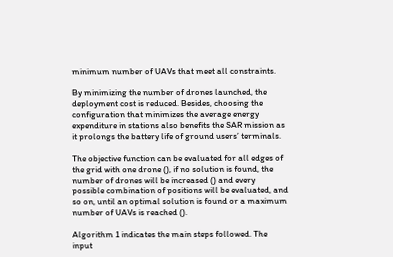minimum number of UAVs that meet all constraints.

By minimizing the number of drones launched, the deployment cost is reduced. Besides, choosing the configuration that minimizes the average energy expenditure in stations also benefits the SAR mission as it prolongs the battery life of ground users’ terminals.

The objective function can be evaluated for all edges of the grid with one drone (), if no solution is found, the number of drones will be increased () and every possible combination of positions will be evaluated, and so on, until an optimal solution is found or a maximum number of UAVs is reached ().

Algorithm 1 indicates the main steps followed. The input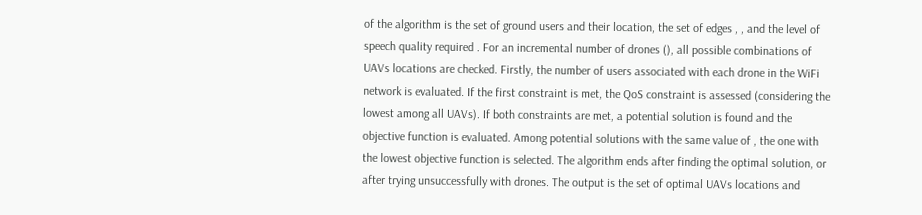of the algorithm is the set of ground users and their location, the set of edges , , and the level of speech quality required . For an incremental number of drones (), all possible combinations of UAVs locations are checked. Firstly, the number of users associated with each drone in the WiFi network is evaluated. If the first constraint is met, the QoS constraint is assessed (considering the lowest among all UAVs). If both constraints are met, a potential solution is found and the objective function is evaluated. Among potential solutions with the same value of , the one with the lowest objective function is selected. The algorithm ends after finding the optimal solution, or after trying unsuccessfully with drones. The output is the set of optimal UAVs locations and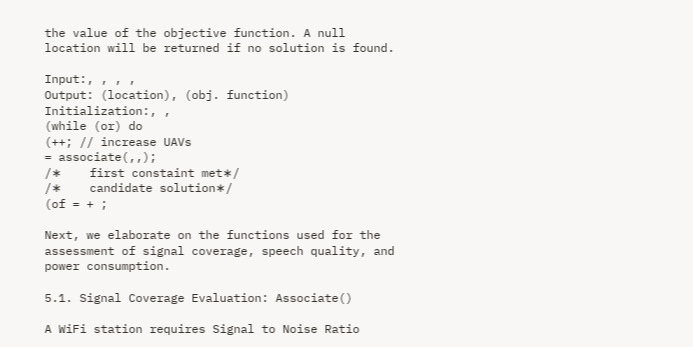the value of the objective function. A null location will be returned if no solution is found.

Input:, , , ,
Output: (location), (obj. function)
Initialization:, ,
(while (or) do
(++; // increase UAVs
= associate(,,);
/∗    first constaint met∗/
/∗    candidate solution∗/
(of = + ;

Next, we elaborate on the functions used for the assessment of signal coverage, speech quality, and power consumption.

5.1. Signal Coverage Evaluation: Associate()

A WiFi station requires Signal to Noise Ratio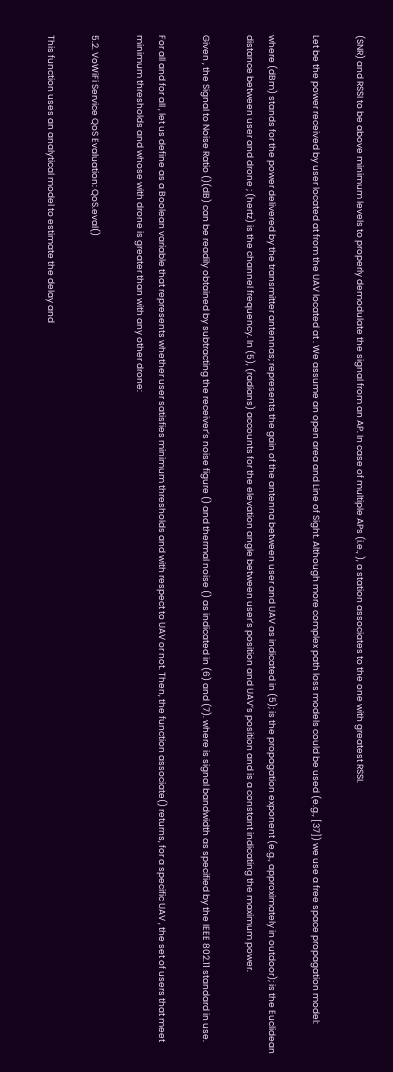(SNR) and RSSI to be above minimum levels to properly demodulate the signal from an AP. In case of multiple APs (i.e., ), a station associates to the one with greatest RSSI.

Let be the power received by user located at from the UAV located at . We assume an open area and Line of Sight. Although more complex path loss models could be used (e.g., [37]) we use a free space propagation model:

where (dBm) stands for the power delivered by the transmitter antennas; represents the gain of the antenna between user and UAV as indicated in (5); is the propagation exponent (e.g., approximately in outdoor); is the Euclidean distance between user and drone ; (hertz) is the channel frequency. In (5), (radians) accounts for the elevation angle between user’s position and UAV’s position and is a constant indicating the maximum power.

Given , the Signal to Noise Ratio ()(dB) can be readily obtained by subtracting the receiver’s noise figure () and thermal noise () as indicated in (6) and (7). where is signal bandwidth as specified by the IEEE 802.11 standard in use.

For all and for all , let us define as a Boolean variable that represents whether user satisfies minimum thresholds and with respect to UAV or not. Then, the function associate() returns, for a specific UAV , the set of users that meet minimum thresholds and whose with drone is greater than with any other drone:

5.2. VoWiFi Service QoS Evaluation: QoS.eval()

This function uses an analytical model to estimate the delay and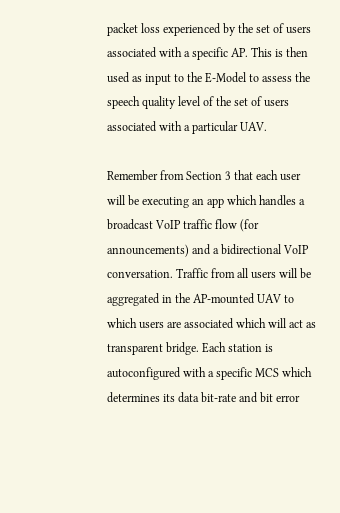packet loss experienced by the set of users associated with a specific AP. This is then used as input to the E-Model to assess the speech quality level of the set of users associated with a particular UAV.

Remember from Section 3 that each user will be executing an app which handles a broadcast VoIP traffic flow (for announcements) and a bidirectional VoIP conversation. Traffic from all users will be aggregated in the AP-mounted UAV to which users are associated which will act as transparent bridge. Each station is autoconfigured with a specific MCS which determines its data bit-rate and bit error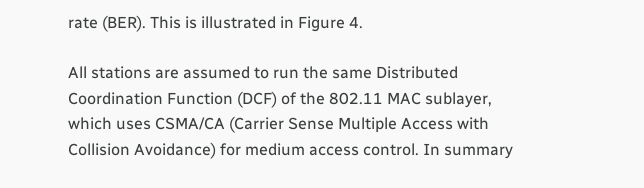rate (BER). This is illustrated in Figure 4.

All stations are assumed to run the same Distributed Coordination Function (DCF) of the 802.11 MAC sublayer, which uses CSMA/CA (Carrier Sense Multiple Access with Collision Avoidance) for medium access control. In summary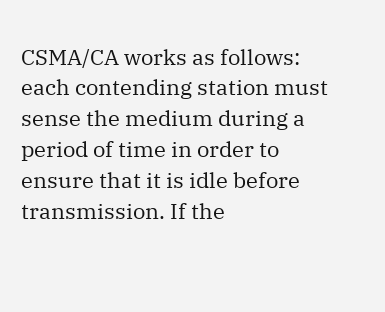CSMA/CA works as follows: each contending station must sense the medium during a period of time in order to ensure that it is idle before transmission. If the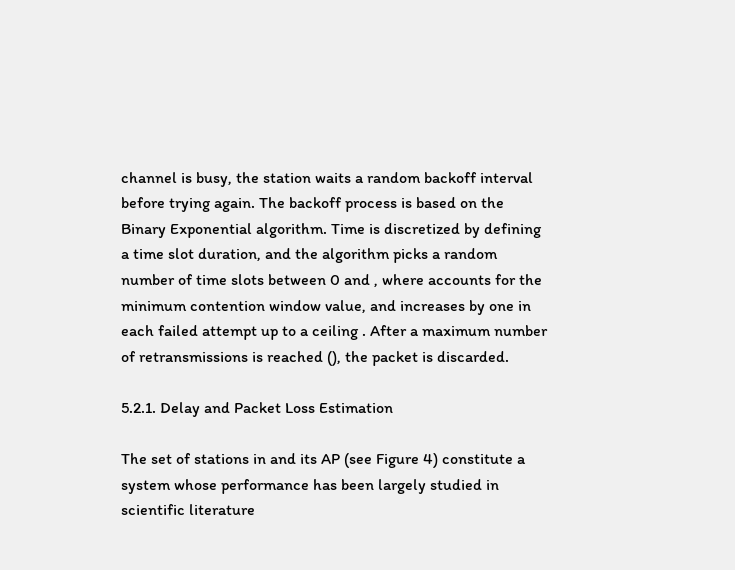channel is busy, the station waits a random backoff interval before trying again. The backoff process is based on the Binary Exponential algorithm. Time is discretized by defining a time slot duration, and the algorithm picks a random number of time slots between 0 and , where accounts for the minimum contention window value, and increases by one in each failed attempt up to a ceiling . After a maximum number of retransmissions is reached (), the packet is discarded.

5.2.1. Delay and Packet Loss Estimation

The set of stations in and its AP (see Figure 4) constitute a system whose performance has been largely studied in scientific literature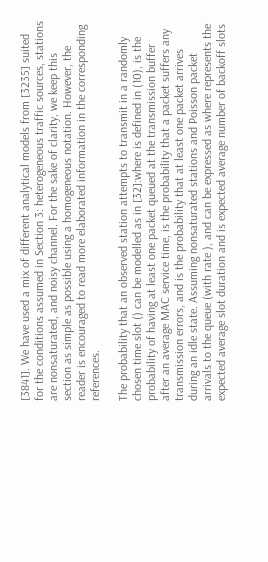[3841]. We have used a mix of different analytical models from [3235] suited for the conditions assumed in Section 3: heterogeneous traffic sources, stations are nonsaturated, and noisy channel. For the sake of clarity, we keep this section as simple as possible using a homogeneous notation. However, the reader is encouraged to read more elaborated information in the corresponding references.

The probability that an observed station attempts to transmit in a randomly chosen time slot () can be modelled as in [32]:where is defined in (10), is the probability of having at least one packet queued at the transmission buffer after an average MAC service time, is the probability that a packet suffers any transmission errors, and is the probability that at least one packet arrives during an idle state. Assuming nonsaturated stations and Poisson packet arrivals to the queue (with rate ), and can be expressed as where represents the expected average slot duration and is expected average number of backoff slots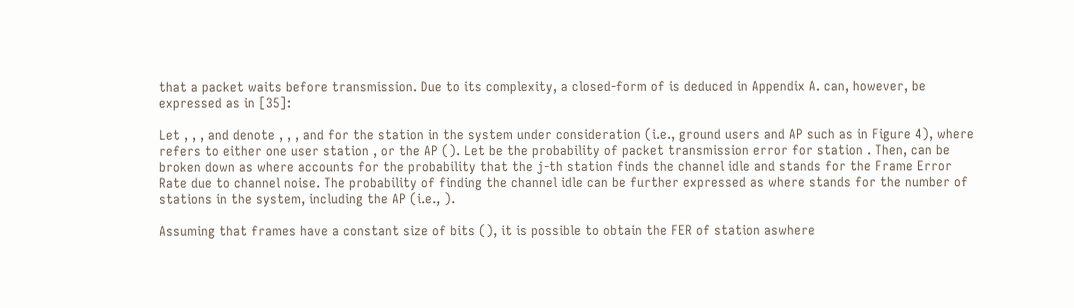that a packet waits before transmission. Due to its complexity, a closed-form of is deduced in Appendix A. can, however, be expressed as in [35]:

Let , , , and denote , , , and for the station in the system under consideration (i.e., ground users and AP such as in Figure 4), where refers to either one user station , or the AP (). Let be the probability of packet transmission error for station . Then, can be broken down as where accounts for the probability that the j-th station finds the channel idle and stands for the Frame Error Rate due to channel noise. The probability of finding the channel idle can be further expressed as where stands for the number of stations in the system, including the AP (i.e., ).

Assuming that frames have a constant size of bits (), it is possible to obtain the FER of station aswhere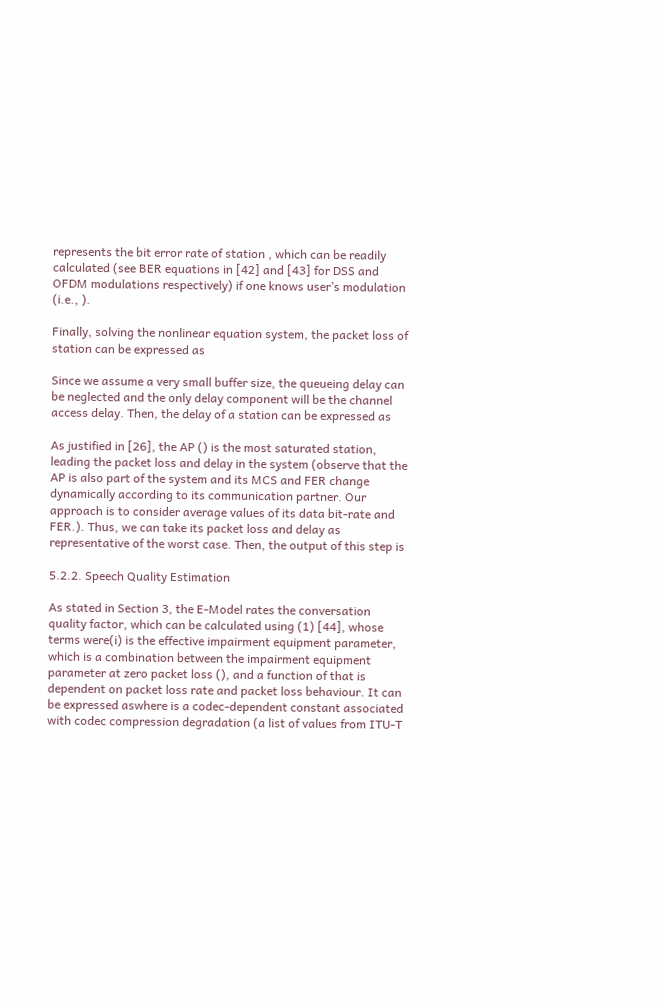represents the bit error rate of station , which can be readily calculated (see BER equations in [42] and [43] for DSS and OFDM modulations respectively) if one knows user’s modulation (i.e., ).

Finally, solving the nonlinear equation system, the packet loss of station can be expressed as

Since we assume a very small buffer size, the queueing delay can be neglected and the only delay component will be the channel access delay. Then, the delay of a station can be expressed as

As justified in [26], the AP () is the most saturated station, leading the packet loss and delay in the system (observe that the AP is also part of the system and its MCS and FER change dynamically according to its communication partner. Our approach is to consider average values of its data bit-rate and FER.). Thus, we can take its packet loss and delay as representative of the worst case. Then, the output of this step is

5.2.2. Speech Quality Estimation

As stated in Section 3, the E-Model rates the conversation quality factor, which can be calculated using (1) [44], whose terms were(i) is the effective impairment equipment parameter, which is a combination between the impairment equipment parameter at zero packet loss (), and a function of that is dependent on packet loss rate and packet loss behaviour. It can be expressed aswhere is a codec-dependent constant associated with codec compression degradation (a list of values from ITU-T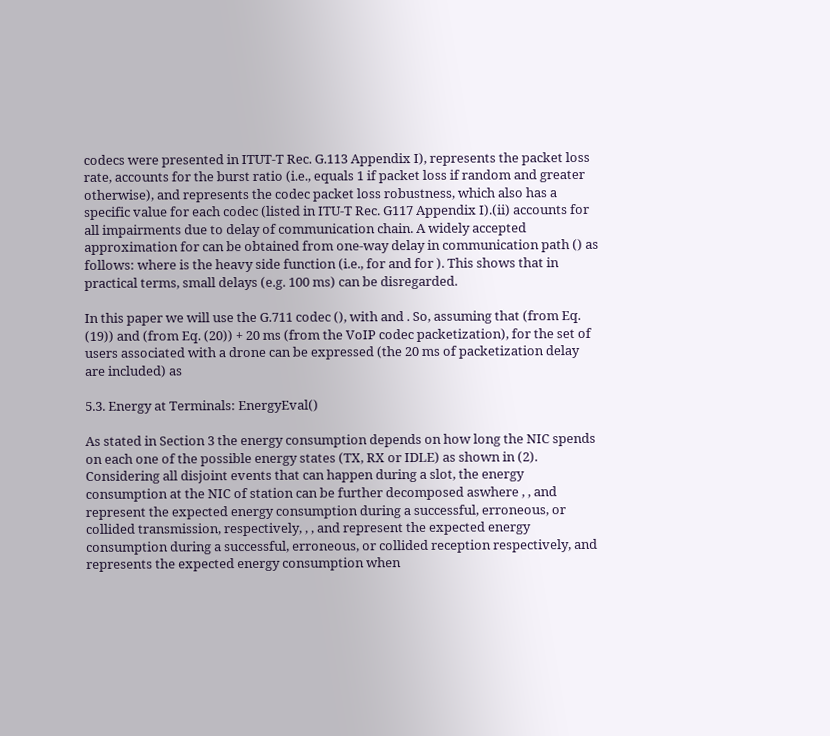codecs were presented in ITUT-T Rec. G.113 Appendix I), represents the packet loss rate, accounts for the burst ratio (i.e., equals 1 if packet loss if random and greater otherwise), and represents the codec packet loss robustness, which also has a specific value for each codec (listed in ITU-T Rec. G117 Appendix I).(ii) accounts for all impairments due to delay of communication chain. A widely accepted approximation for can be obtained from one-way delay in communication path () as follows: where is the heavy side function (i.e., for and for ). This shows that in practical terms, small delays (e.g. 100 ms) can be disregarded.

In this paper we will use the G.711 codec (), with and . So, assuming that (from Eq. (19)) and (from Eq. (20)) + 20 ms (from the VoIP codec packetization), for the set of users associated with a drone can be expressed (the 20 ms of packetization delay are included) as

5.3. Energy at Terminals: EnergyEval()

As stated in Section 3 the energy consumption depends on how long the NIC spends on each one of the possible energy states (TX, RX or IDLE) as shown in (2). Considering all disjoint events that can happen during a slot, the energy consumption at the NIC of station can be further decomposed aswhere , , and represent the expected energy consumption during a successful, erroneous, or collided transmission, respectively, , , and represent the expected energy consumption during a successful, erroneous, or collided reception respectively, and represents the expected energy consumption when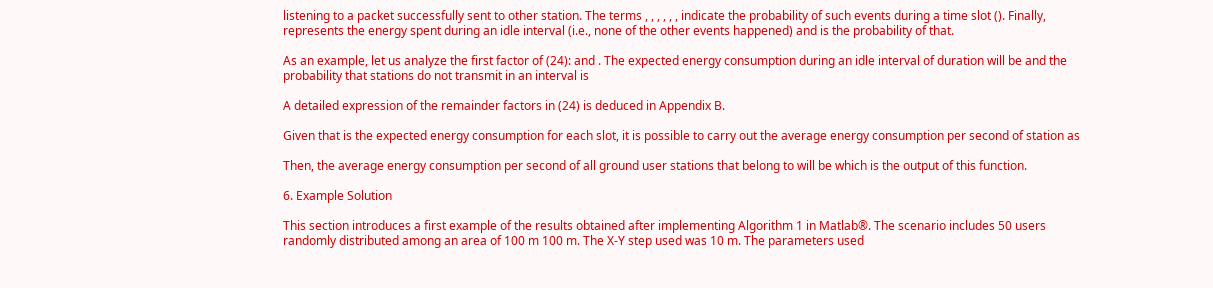listening to a packet successfully sent to other station. The terms , , , , , , indicate the probability of such events during a time slot (). Finally, represents the energy spent during an idle interval (i.e., none of the other events happened) and is the probability of that.

As an example, let us analyze the first factor of (24): and . The expected energy consumption during an idle interval of duration will be and the probability that stations do not transmit in an interval is

A detailed expression of the remainder factors in (24) is deduced in Appendix B.

Given that is the expected energy consumption for each slot, it is possible to carry out the average energy consumption per second of station as

Then, the average energy consumption per second of all ground user stations that belong to will be which is the output of this function.

6. Example Solution

This section introduces a first example of the results obtained after implementing Algorithm 1 in Matlab®. The scenario includes 50 users randomly distributed among an area of 100 m 100 m. The X-Y step used was 10 m. The parameters used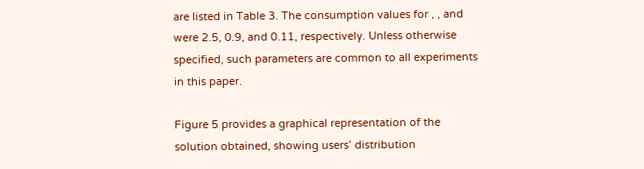are listed in Table 3. The consumption values for , , and were 2.5, 0.9, and 0.11, respectively. Unless otherwise specified, such parameters are common to all experiments in this paper.

Figure 5 provides a graphical representation of the solution obtained, showing users’ distribution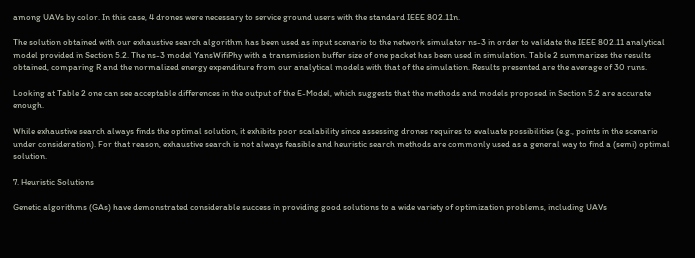among UAVs by color. In this case, 4 drones were necessary to service ground users with the standard IEEE 802.11n.

The solution obtained with our exhaustive search algorithm has been used as input scenario to the network simulator ns-3 in order to validate the IEEE 802.11 analytical model provided in Section 5.2. The ns-3 model YansWifiPhy with a transmission buffer size of one packet has been used in simulation. Table 2 summarizes the results obtained, comparing R and the normalized energy expenditure from our analytical models with that of the simulation. Results presented are the average of 30 runs.

Looking at Table 2 one can see acceptable differences in the output of the E-Model, which suggests that the methods and models proposed in Section 5.2 are accurate enough.

While exhaustive search always finds the optimal solution, it exhibits poor scalability since assessing drones requires to evaluate possibilities (e.g., points in the scenario under consideration). For that reason, exhaustive search is not always feasible and heuristic search methods are commonly used as a general way to find a (semi) optimal solution.

7. Heuristic Solutions

Genetic algorithms (GAs) have demonstrated considerable success in providing good solutions to a wide variety of optimization problems, including UAVs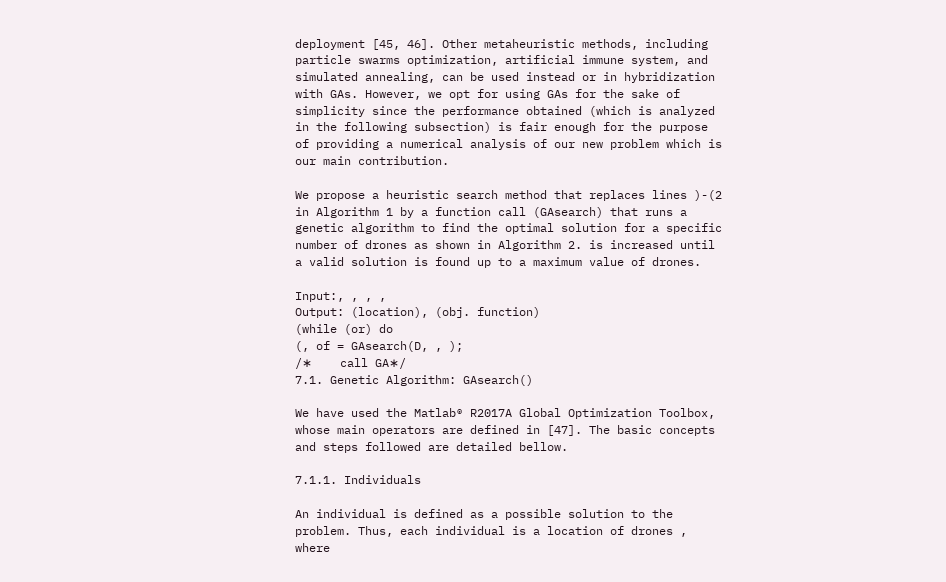deployment [45, 46]. Other metaheuristic methods, including particle swarms optimization, artificial immune system, and simulated annealing, can be used instead or in hybridization with GAs. However, we opt for using GAs for the sake of simplicity since the performance obtained (which is analyzed in the following subsection) is fair enough for the purpose of providing a numerical analysis of our new problem which is our main contribution.

We propose a heuristic search method that replaces lines )-(2 in Algorithm 1 by a function call (GAsearch) that runs a genetic algorithm to find the optimal solution for a specific number of drones as shown in Algorithm 2. is increased until a valid solution is found up to a maximum value of drones.

Input:, , , ,
Output: (location), (obj. function)
(while (or) do
(, of = GAsearch(D, , );
/∗    call GA∗/
7.1. Genetic Algorithm: GAsearch()

We have used the Matlab® R2017A Global Optimization Toolbox, whose main operators are defined in [47]. The basic concepts and steps followed are detailed bellow.

7.1.1. Individuals

An individual is defined as a possible solution to the problem. Thus, each individual is a location of drones , where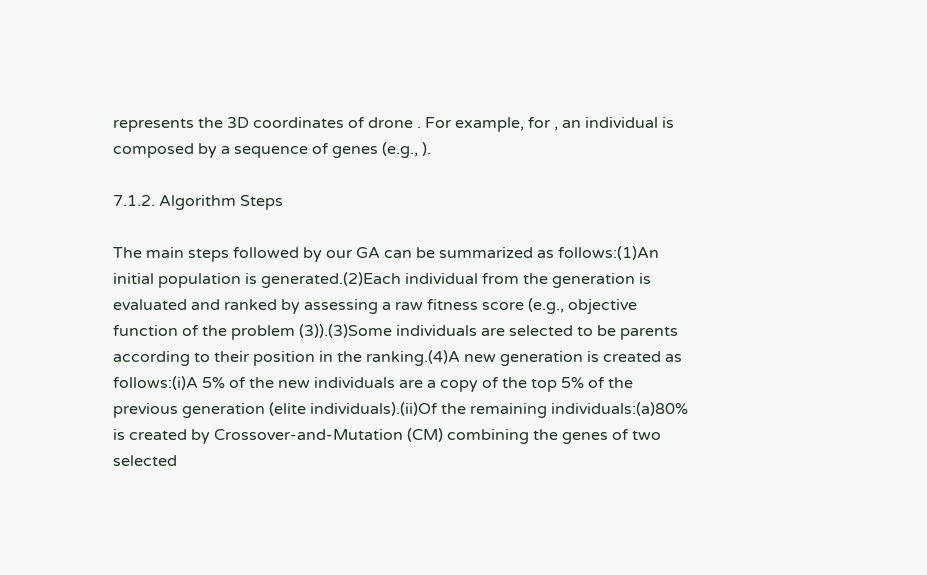represents the 3D coordinates of drone . For example, for , an individual is composed by a sequence of genes (e.g., ).

7.1.2. Algorithm Steps

The main steps followed by our GA can be summarized as follows:(1)An initial population is generated.(2)Each individual from the generation is evaluated and ranked by assessing a raw fitness score (e.g., objective function of the problem (3)).(3)Some individuals are selected to be parents according to their position in the ranking.(4)A new generation is created as follows:(i)A 5% of the new individuals are a copy of the top 5% of the previous generation (elite individuals).(ii)Of the remaining individuals:(a)80% is created by Crossover-and-Mutation (CM) combining the genes of two selected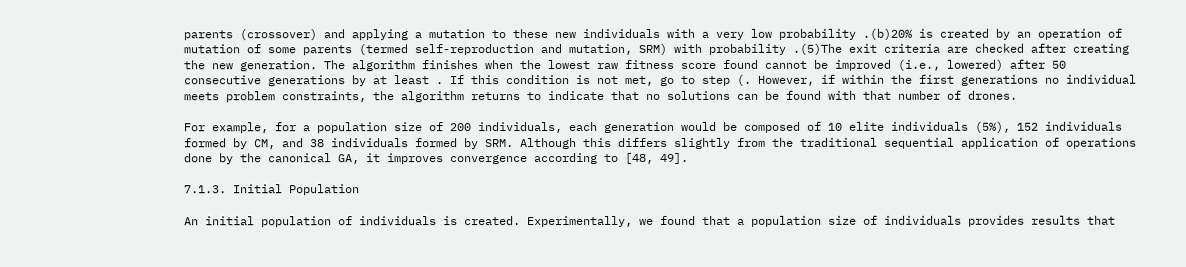parents (crossover) and applying a mutation to these new individuals with a very low probability .(b)20% is created by an operation of mutation of some parents (termed self-reproduction and mutation, SRM) with probability .(5)The exit criteria are checked after creating the new generation. The algorithm finishes when the lowest raw fitness score found cannot be improved (i.e., lowered) after 50 consecutive generations by at least . If this condition is not met, go to step (. However, if within the first generations no individual meets problem constraints, the algorithm returns to indicate that no solutions can be found with that number of drones.

For example, for a population size of 200 individuals, each generation would be composed of 10 elite individuals (5%), 152 individuals formed by CM, and 38 individuals formed by SRM. Although this differs slightly from the traditional sequential application of operations done by the canonical GA, it improves convergence according to [48, 49].

7.1.3. Initial Population

An initial population of individuals is created. Experimentally, we found that a population size of individuals provides results that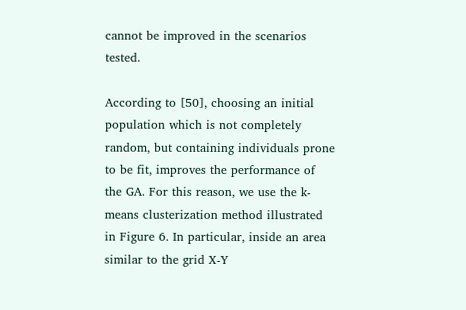cannot be improved in the scenarios tested.

According to [50], choosing an initial population which is not completely random, but containing individuals prone to be fit, improves the performance of the GA. For this reason, we use the k-means clusterization method illustrated in Figure 6. In particular, inside an area similar to the grid X-Y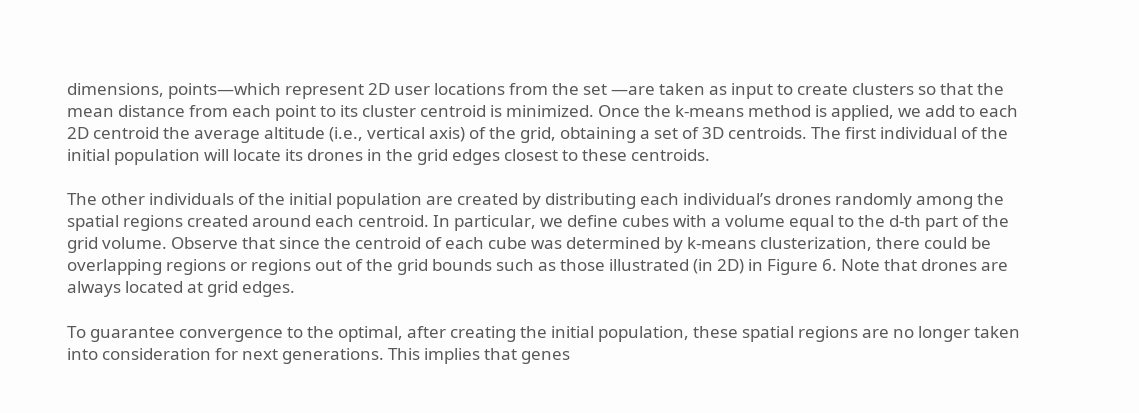dimensions, points—which represent 2D user locations from the set —are taken as input to create clusters so that the mean distance from each point to its cluster centroid is minimized. Once the k-means method is applied, we add to each 2D centroid the average altitude (i.e., vertical axis) of the grid, obtaining a set of 3D centroids. The first individual of the initial population will locate its drones in the grid edges closest to these centroids.

The other individuals of the initial population are created by distributing each individual’s drones randomly among the spatial regions created around each centroid. In particular, we define cubes with a volume equal to the d-th part of the grid volume. Observe that since the centroid of each cube was determined by k-means clusterization, there could be overlapping regions or regions out of the grid bounds such as those illustrated (in 2D) in Figure 6. Note that drones are always located at grid edges.

To guarantee convergence to the optimal, after creating the initial population, these spatial regions are no longer taken into consideration for next generations. This implies that genes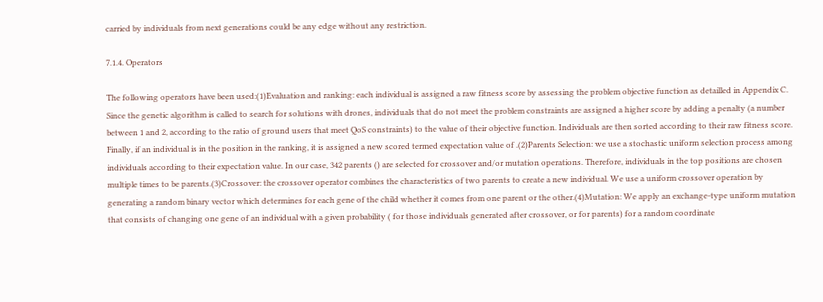carried by individuals from next generations could be any edge without any restriction.

7.1.4. Operators

The following operators have been used:(1)Evaluation and ranking: each individual is assigned a raw fitness score by assessing the problem objective function as detailled in Appendix C. Since the genetic algorithm is called to search for solutions with drones, individuals that do not meet the problem constraints are assigned a higher score by adding a penalty (a number between 1 and 2, according to the ratio of ground users that meet QoS constraints) to the value of their objective function. Individuals are then sorted according to their raw fitness score. Finally, if an individual is in the position in the ranking, it is assigned a new scored termed expectation value of .(2)Parents Selection: we use a stochastic uniform selection process among individuals according to their expectation value. In our case, 342 parents () are selected for crossover and/or mutation operations. Therefore, individuals in the top positions are chosen multiple times to be parents.(3)Crossover: the crossover operator combines the characteristics of two parents to create a new individual. We use a uniform crossover operation by generating a random binary vector which determines for each gene of the child whether it comes from one parent or the other.(4)Mutation: We apply an exchange-type uniform mutation that consists of changing one gene of an individual with a given probability ( for those individuals generated after crossover, or for parents) for a random coordinate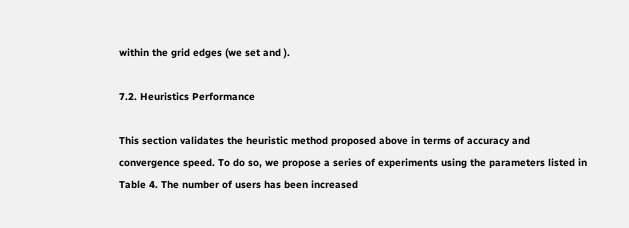within the grid edges (we set and ).

7.2. Heuristics Performance

This section validates the heuristic method proposed above in terms of accuracy and convergence speed. To do so, we propose a series of experiments using the parameters listed in Table 4. The number of users has been increased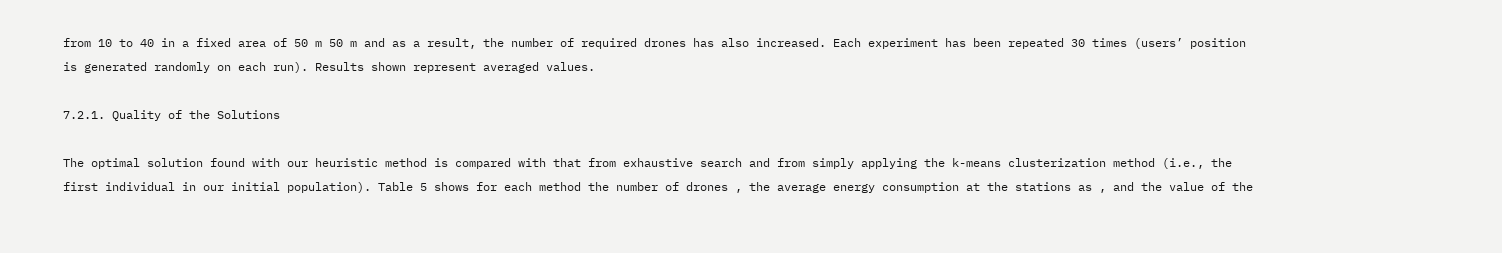from 10 to 40 in a fixed area of 50 m 50 m and as a result, the number of required drones has also increased. Each experiment has been repeated 30 times (users’ position is generated randomly on each run). Results shown represent averaged values.

7.2.1. Quality of the Solutions

The optimal solution found with our heuristic method is compared with that from exhaustive search and from simply applying the k-means clusterization method (i.e., the first individual in our initial population). Table 5 shows for each method the number of drones , the average energy consumption at the stations as , and the value of the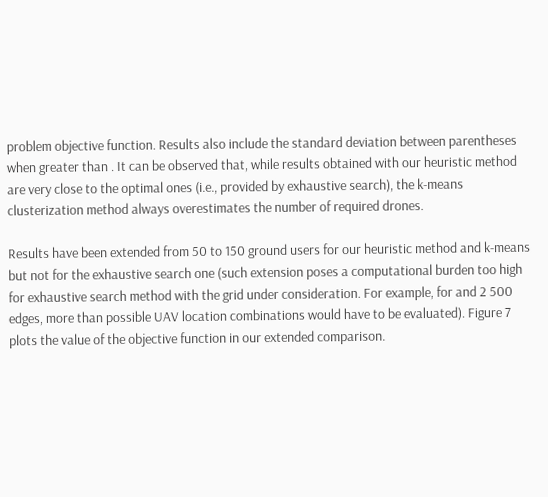problem objective function. Results also include the standard deviation between parentheses when greater than . It can be observed that, while results obtained with our heuristic method are very close to the optimal ones (i.e., provided by exhaustive search), the k-means clusterization method always overestimates the number of required drones.

Results have been extended from 50 to 150 ground users for our heuristic method and k-means but not for the exhaustive search one (such extension poses a computational burden too high for exhaustive search method with the grid under consideration. For example, for and 2 500 edges, more than possible UAV location combinations would have to be evaluated). Figure 7 plots the value of the objective function in our extended comparison.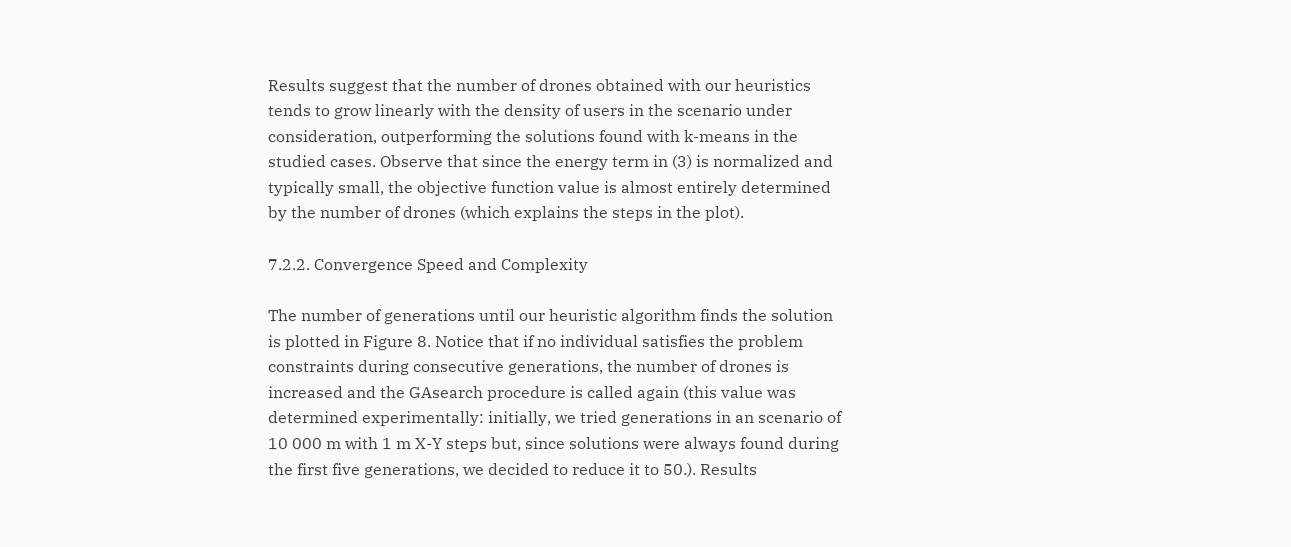Results suggest that the number of drones obtained with our heuristics tends to grow linearly with the density of users in the scenario under consideration, outperforming the solutions found with k-means in the studied cases. Observe that since the energy term in (3) is normalized and typically small, the objective function value is almost entirely determined by the number of drones (which explains the steps in the plot).

7.2.2. Convergence Speed and Complexity

The number of generations until our heuristic algorithm finds the solution is plotted in Figure 8. Notice that if no individual satisfies the problem constraints during consecutive generations, the number of drones is increased and the GAsearch procedure is called again (this value was determined experimentally: initially, we tried generations in an scenario of 10 000 m with 1 m X-Y steps but, since solutions were always found during the first five generations, we decided to reduce it to 50.). Results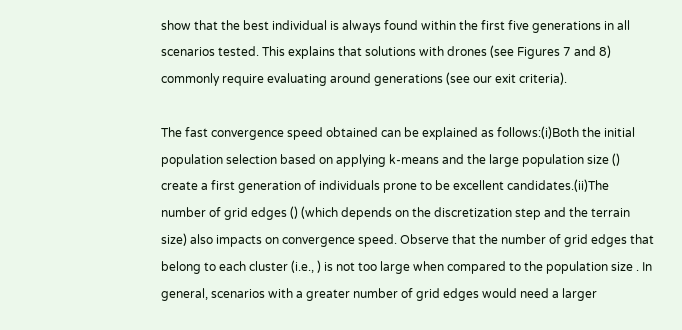show that the best individual is always found within the first five generations in all scenarios tested. This explains that solutions with drones (see Figures 7 and 8) commonly require evaluating around generations (see our exit criteria).

The fast convergence speed obtained can be explained as follows:(i)Both the initial population selection based on applying k-means and the large population size () create a first generation of individuals prone to be excellent candidates.(ii)The number of grid edges () (which depends on the discretization step and the terrain size) also impacts on convergence speed. Observe that the number of grid edges that belong to each cluster (i.e., ) is not too large when compared to the population size . In general, scenarios with a greater number of grid edges would need a larger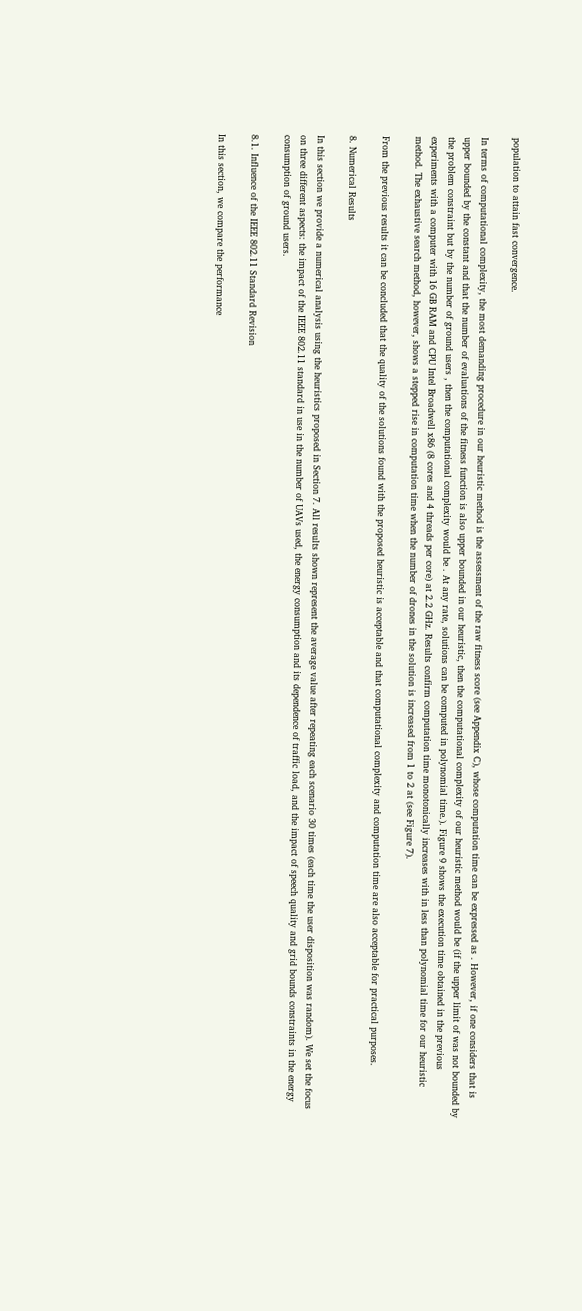population to attain fast convergence.

In terms of computational complexity, the most demanding procedure in our heuristic method is the assessment of the raw fitness score (see Appendix C), whose computation time can be expressed as . However, if one considers that is upper bounded by the constant and that the number of evaluations of the fitness function is also upper bounded in our heuristic, then the computational complexity of our heuristic method would be (if the upper limit of was not bounded by the problem constraint but by the number of ground users , then the computational complexity would be . At any rate, solutions can be computed in polynomial time.). Figure 9 shows the execution time obtained in the previous experiments with a computer with 16 GB RAM and CPU Intel Broadwell x86 (8 cores and 4 threads per core) at 2.2 GHz. Results confirm computation time monotonically increases with in less than polynomial time for our heuristic method. The exhaustive search method, however, shows a stepped rise in computation time when the number of drones in the solution is increased from 1 to 2 at (see Figure 7).

From the previous results it can be concluded that the quality of the solutions found with the proposed heuristic is acceptable and that computational complexity and computation time are also acceptable for practical purposes.

8. Numerical Results

In this section we provide a numerical analysis using the heuristics proposed in Section 7. All results shown represent the average value after repeating each scenario 30 times (each time the user disposition was random). We set the focus on three different aspects: the impact of the IEEE 802.11 standard in use in the number of UAVs used, the energy consumption and its dependence of traffic load, and the impact of speech quality and grid bounds constraints in the energy consumption of ground users.

8.1. Influence of the IEEE 802.11 Standard Revision

In this section, we compare the performance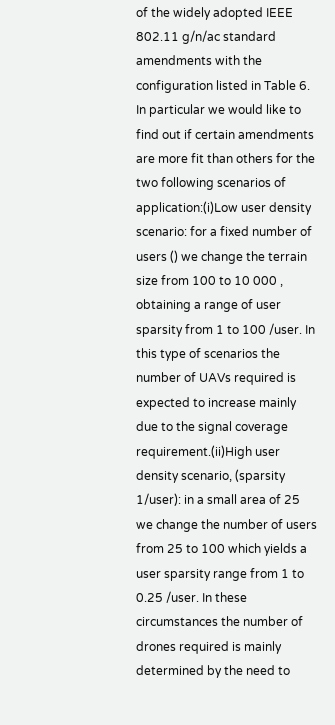of the widely adopted IEEE 802.11 g/n/ac standard amendments with the configuration listed in Table 6. In particular we would like to find out if certain amendments are more fit than others for the two following scenarios of application:(i)Low user density scenario: for a fixed number of users () we change the terrain size from 100 to 10 000 , obtaining a range of user sparsity from 1 to 100 /user. In this type of scenarios the number of UAVs required is expected to increase mainly due to the signal coverage requirement.(ii)High user density scenario, (sparsity 1/user): in a small area of 25 we change the number of users from 25 to 100 which yields a user sparsity range from 1 to 0.25 /user. In these circumstances the number of drones required is mainly determined by the need to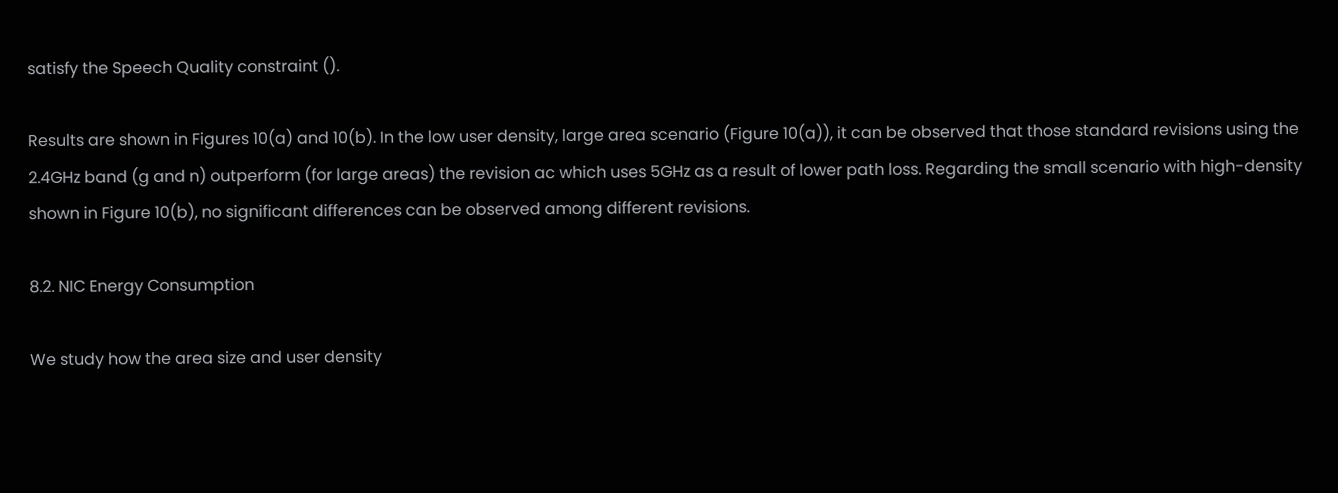satisfy the Speech Quality constraint ().

Results are shown in Figures 10(a) and 10(b). In the low user density, large area scenario (Figure 10(a)), it can be observed that those standard revisions using the 2.4GHz band (g and n) outperform (for large areas) the revision ac which uses 5GHz as a result of lower path loss. Regarding the small scenario with high-density shown in Figure 10(b), no significant differences can be observed among different revisions.

8.2. NIC Energy Consumption

We study how the area size and user density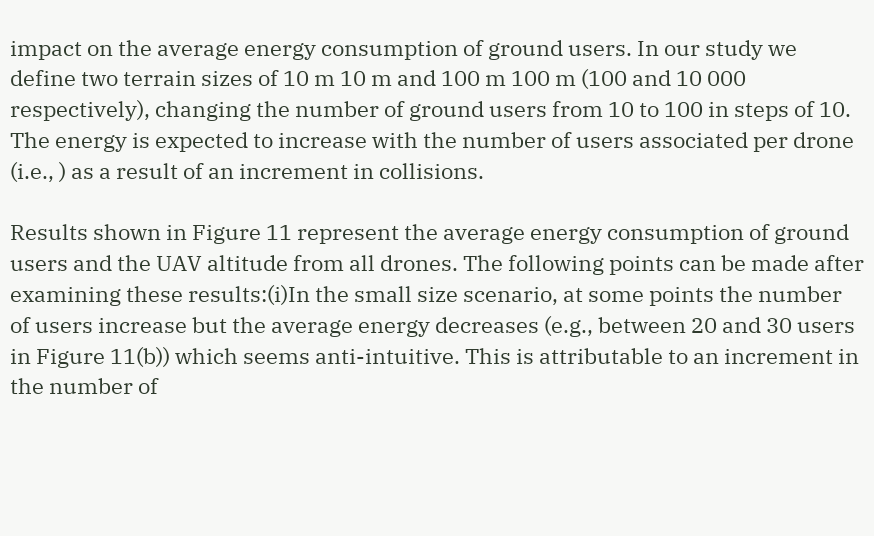impact on the average energy consumption of ground users. In our study we define two terrain sizes of 10 m 10 m and 100 m 100 m (100 and 10 000 respectively), changing the number of ground users from 10 to 100 in steps of 10. The energy is expected to increase with the number of users associated per drone (i.e., ) as a result of an increment in collisions.

Results shown in Figure 11 represent the average energy consumption of ground users and the UAV altitude from all drones. The following points can be made after examining these results:(i)In the small size scenario, at some points the number of users increase but the average energy decreases (e.g., between 20 and 30 users in Figure 11(b)) which seems anti-intuitive. This is attributable to an increment in the number of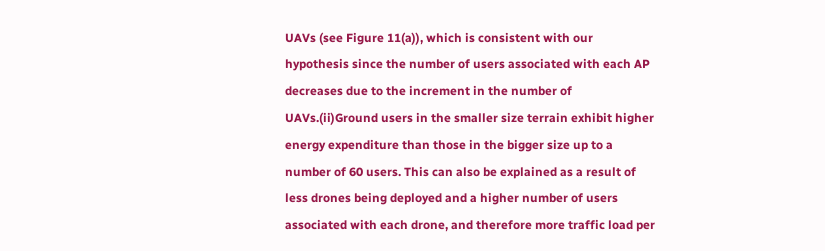UAVs (see Figure 11(a)), which is consistent with our hypothesis since the number of users associated with each AP decreases due to the increment in the number of UAVs.(ii)Ground users in the smaller size terrain exhibit higher energy expenditure than those in the bigger size up to a number of 60 users. This can also be explained as a result of less drones being deployed and a higher number of users associated with each drone, and therefore more traffic load per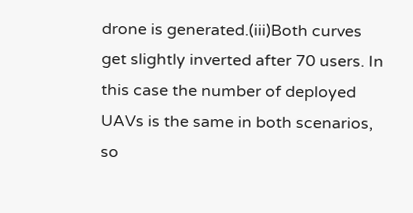drone is generated.(iii)Both curves get slightly inverted after 70 users. In this case the number of deployed UAVs is the same in both scenarios, so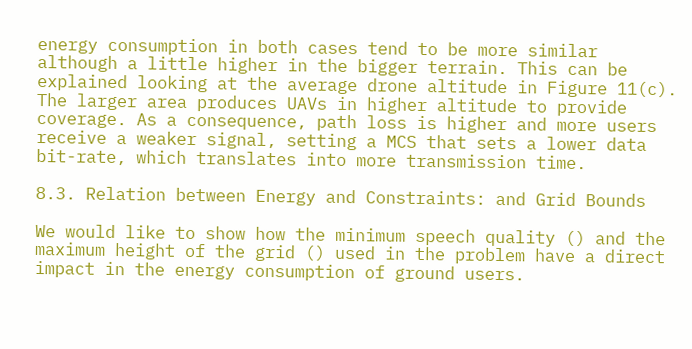energy consumption in both cases tend to be more similar although a little higher in the bigger terrain. This can be explained looking at the average drone altitude in Figure 11(c). The larger area produces UAVs in higher altitude to provide coverage. As a consequence, path loss is higher and more users receive a weaker signal, setting a MCS that sets a lower data bit-rate, which translates into more transmission time.

8.3. Relation between Energy and Constraints: and Grid Bounds

We would like to show how the minimum speech quality () and the maximum height of the grid () used in the problem have a direct impact in the energy consumption of ground users.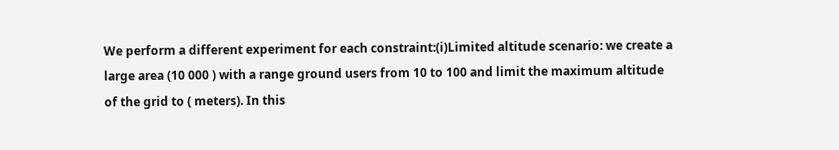We perform a different experiment for each constraint:(i)Limited altitude scenario: we create a large area (10 000 ) with a range ground users from 10 to 100 and limit the maximum altitude of the grid to ( meters). In this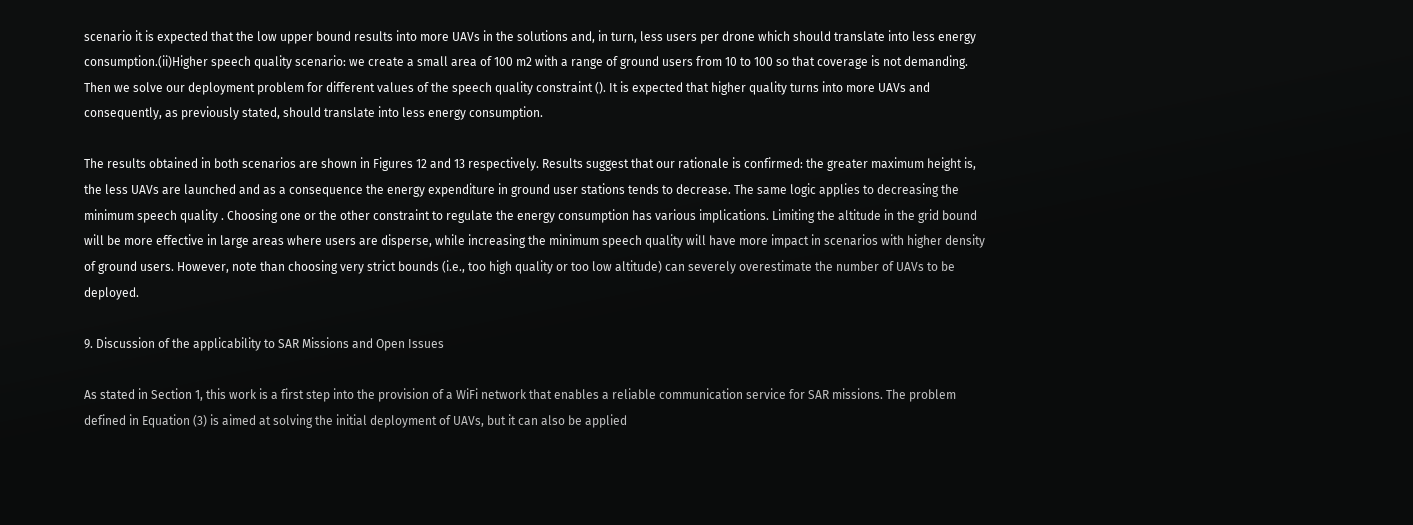scenario it is expected that the low upper bound results into more UAVs in the solutions and, in turn, less users per drone which should translate into less energy consumption.(ii)Higher speech quality scenario: we create a small area of 100 m2 with a range of ground users from 10 to 100 so that coverage is not demanding. Then we solve our deployment problem for different values of the speech quality constraint (). It is expected that higher quality turns into more UAVs and consequently, as previously stated, should translate into less energy consumption.

The results obtained in both scenarios are shown in Figures 12 and 13 respectively. Results suggest that our rationale is confirmed: the greater maximum height is, the less UAVs are launched and as a consequence the energy expenditure in ground user stations tends to decrease. The same logic applies to decreasing the minimum speech quality . Choosing one or the other constraint to regulate the energy consumption has various implications. Limiting the altitude in the grid bound will be more effective in large areas where users are disperse, while increasing the minimum speech quality will have more impact in scenarios with higher density of ground users. However, note than choosing very strict bounds (i.e., too high quality or too low altitude) can severely overestimate the number of UAVs to be deployed.

9. Discussion of the applicability to SAR Missions and Open Issues

As stated in Section 1, this work is a first step into the provision of a WiFi network that enables a reliable communication service for SAR missions. The problem defined in Equation (3) is aimed at solving the initial deployment of UAVs, but it can also be applied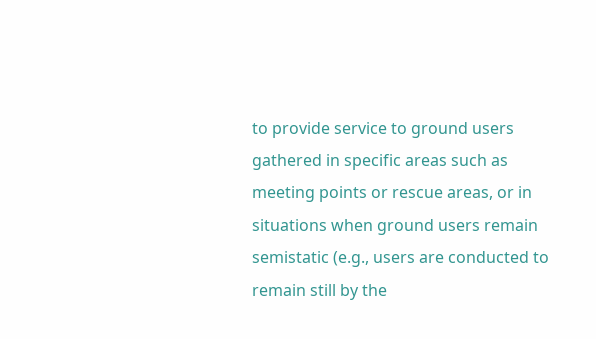to provide service to ground users gathered in specific areas such as meeting points or rescue areas, or in situations when ground users remain semistatic (e.g., users are conducted to remain still by the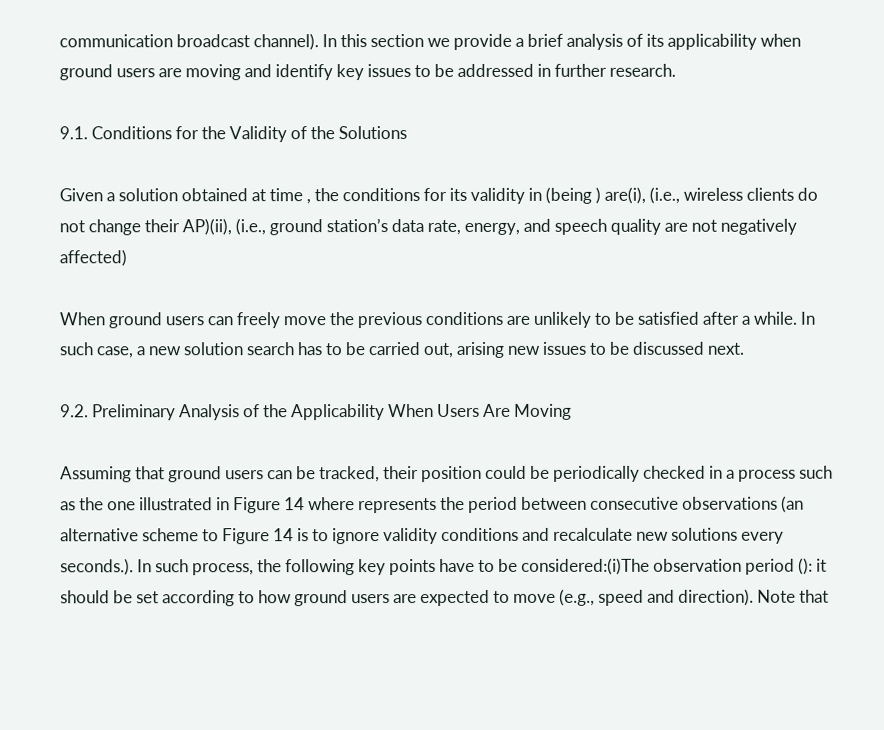communication broadcast channel). In this section we provide a brief analysis of its applicability when ground users are moving and identify key issues to be addressed in further research.

9.1. Conditions for the Validity of the Solutions

Given a solution obtained at time , the conditions for its validity in (being ) are(i), (i.e., wireless clients do not change their AP)(ii), (i.e., ground station’s data rate, energy, and speech quality are not negatively affected)

When ground users can freely move the previous conditions are unlikely to be satisfied after a while. In such case, a new solution search has to be carried out, arising new issues to be discussed next.

9.2. Preliminary Analysis of the Applicability When Users Are Moving

Assuming that ground users can be tracked, their position could be periodically checked in a process such as the one illustrated in Figure 14 where represents the period between consecutive observations (an alternative scheme to Figure 14 is to ignore validity conditions and recalculate new solutions every seconds.). In such process, the following key points have to be considered:(i)The observation period (): it should be set according to how ground users are expected to move (e.g., speed and direction). Note that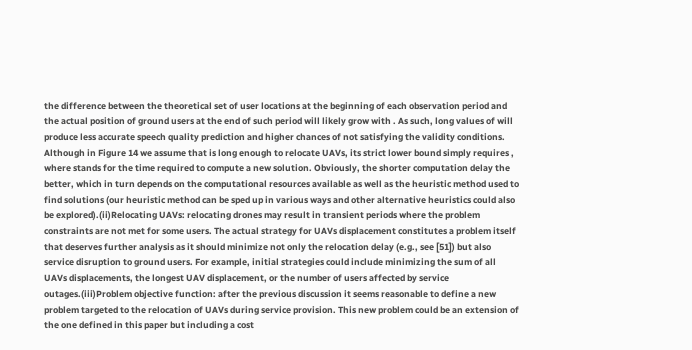the difference between the theoretical set of user locations at the beginning of each observation period and the actual position of ground users at the end of such period will likely grow with . As such, long values of will produce less accurate speech quality prediction and higher chances of not satisfying the validity conditions. Although in Figure 14 we assume that is long enough to relocate UAVs, its strict lower bound simply requires , where stands for the time required to compute a new solution. Obviously, the shorter computation delay the better, which in turn depends on the computational resources available as well as the heuristic method used to find solutions (our heuristic method can be sped up in various ways and other alternative heuristics could also be explored).(ii)Relocating UAVs: relocating drones may result in transient periods where the problem constraints are not met for some users. The actual strategy for UAVs displacement constitutes a problem itself that deserves further analysis as it should minimize not only the relocation delay (e.g., see [51]) but also service disruption to ground users. For example, initial strategies could include minimizing the sum of all UAVs displacements, the longest UAV displacement, or the number of users affected by service outages.(iii)Problem objective function: after the previous discussion it seems reasonable to define a new problem targeted to the relocation of UAVs during service provision. This new problem could be an extension of the one defined in this paper but including a cost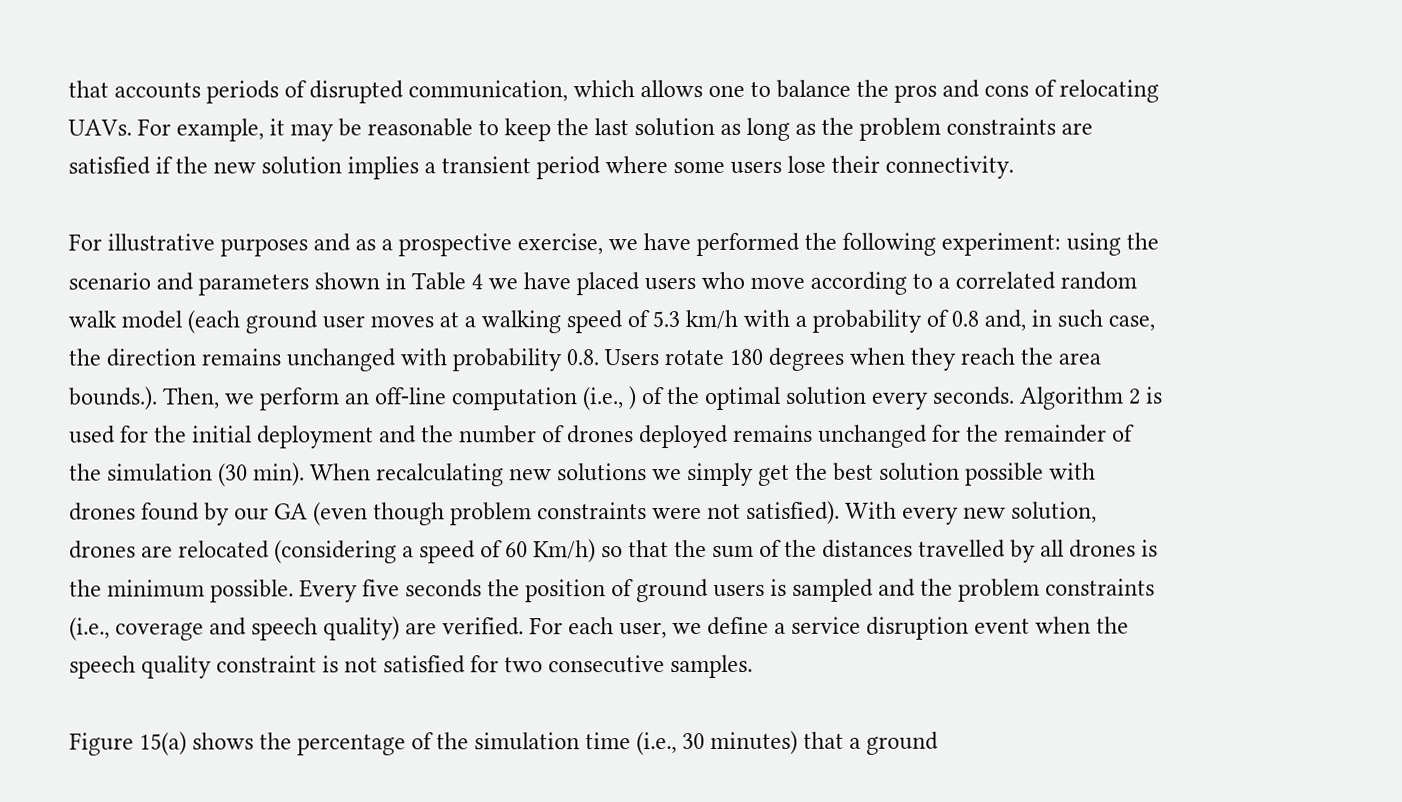that accounts periods of disrupted communication, which allows one to balance the pros and cons of relocating UAVs. For example, it may be reasonable to keep the last solution as long as the problem constraints are satisfied if the new solution implies a transient period where some users lose their connectivity.

For illustrative purposes and as a prospective exercise, we have performed the following experiment: using the scenario and parameters shown in Table 4 we have placed users who move according to a correlated random walk model (each ground user moves at a walking speed of 5.3 km/h with a probability of 0.8 and, in such case, the direction remains unchanged with probability 0.8. Users rotate 180 degrees when they reach the area bounds.). Then, we perform an off-line computation (i.e., ) of the optimal solution every seconds. Algorithm 2 is used for the initial deployment and the number of drones deployed remains unchanged for the remainder of the simulation (30 min). When recalculating new solutions we simply get the best solution possible with drones found by our GA (even though problem constraints were not satisfied). With every new solution, drones are relocated (considering a speed of 60 Km/h) so that the sum of the distances travelled by all drones is the minimum possible. Every five seconds the position of ground users is sampled and the problem constraints (i.e., coverage and speech quality) are verified. For each user, we define a service disruption event when the speech quality constraint is not satisfied for two consecutive samples.

Figure 15(a) shows the percentage of the simulation time (i.e., 30 minutes) that a ground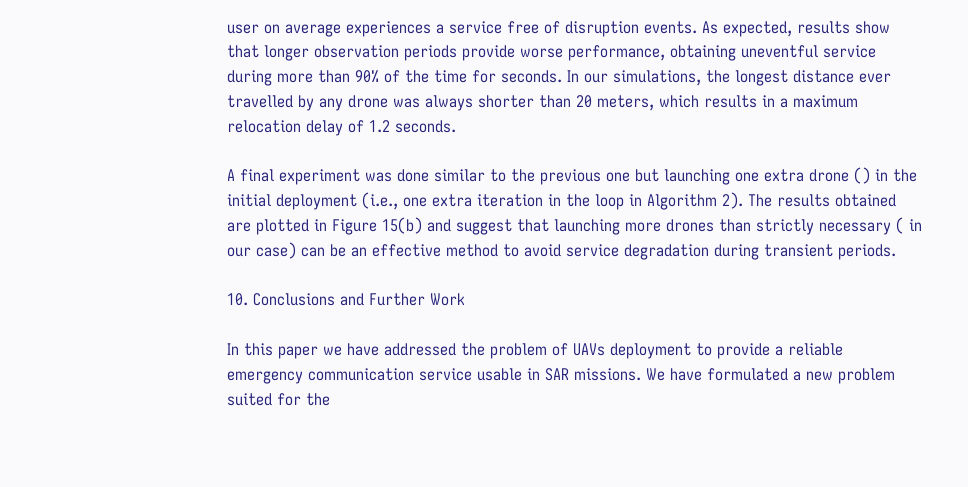user on average experiences a service free of disruption events. As expected, results show that longer observation periods provide worse performance, obtaining uneventful service during more than 90% of the time for seconds. In our simulations, the longest distance ever travelled by any drone was always shorter than 20 meters, which results in a maximum relocation delay of 1.2 seconds.

A final experiment was done similar to the previous one but launching one extra drone () in the initial deployment (i.e., one extra iteration in the loop in Algorithm 2). The results obtained are plotted in Figure 15(b) and suggest that launching more drones than strictly necessary ( in our case) can be an effective method to avoid service degradation during transient periods.

10. Conclusions and Further Work

In this paper we have addressed the problem of UAVs deployment to provide a reliable emergency communication service usable in SAR missions. We have formulated a new problem suited for the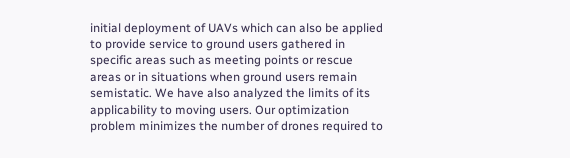initial deployment of UAVs which can also be applied to provide service to ground users gathered in specific areas such as meeting points or rescue areas or in situations when ground users remain semistatic. We have also analyzed the limits of its applicability to moving users. Our optimization problem minimizes the number of drones required to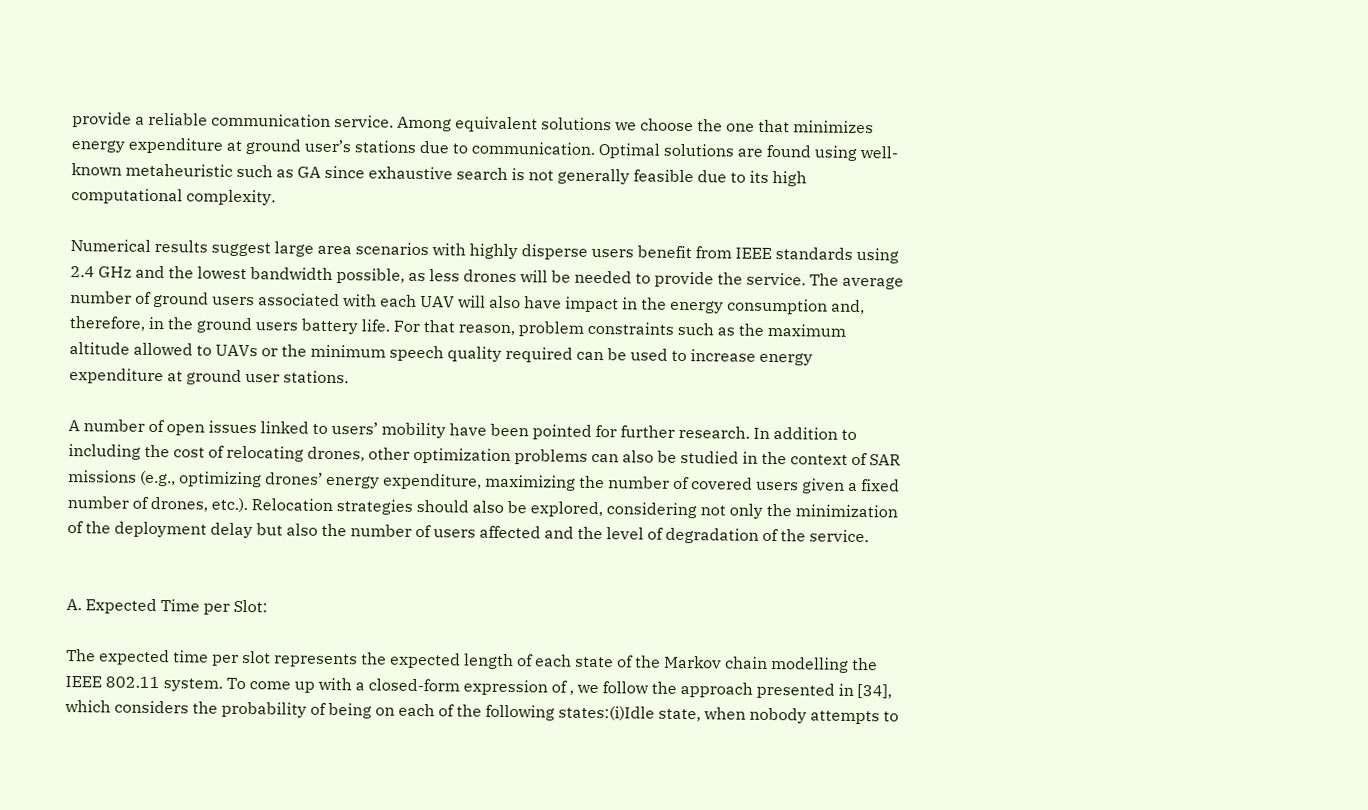provide a reliable communication service. Among equivalent solutions we choose the one that minimizes energy expenditure at ground user’s stations due to communication. Optimal solutions are found using well-known metaheuristic such as GA since exhaustive search is not generally feasible due to its high computational complexity.

Numerical results suggest large area scenarios with highly disperse users benefit from IEEE standards using 2.4 GHz and the lowest bandwidth possible, as less drones will be needed to provide the service. The average number of ground users associated with each UAV will also have impact in the energy consumption and, therefore, in the ground users battery life. For that reason, problem constraints such as the maximum altitude allowed to UAVs or the minimum speech quality required can be used to increase energy expenditure at ground user stations.

A number of open issues linked to users’ mobility have been pointed for further research. In addition to including the cost of relocating drones, other optimization problems can also be studied in the context of SAR missions (e.g., optimizing drones’ energy expenditure, maximizing the number of covered users given a fixed number of drones, etc.). Relocation strategies should also be explored, considering not only the minimization of the deployment delay but also the number of users affected and the level of degradation of the service.


A. Expected Time per Slot:

The expected time per slot represents the expected length of each state of the Markov chain modelling the IEEE 802.11 system. To come up with a closed-form expression of , we follow the approach presented in [34], which considers the probability of being on each of the following states:(i)Idle state, when nobody attempts to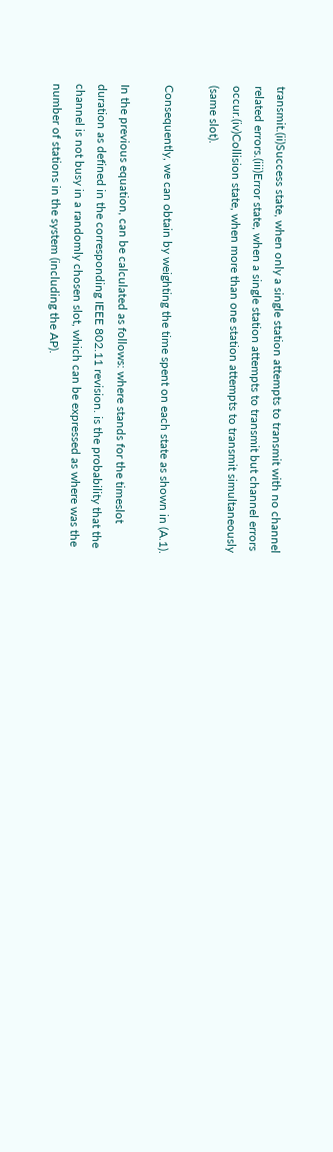transmit.(ii)Success state, when only a single station attempts to transmit with no channel related errors.(iii)Error state, when a single station attempts to transmit but channel errors occur.(iv)Collision state, when more than one station attempts to transmit simultaneously (same slot).

Consequently, we can obtain by weighting the time spent on each state as shown in (A.1).

In the previous equation, can be calculated as follows: where stands for the timeslot duration as defined in the corresponding IEEE 802.11 revision. is the probability that the channel is not busy in a randomly chosen slot, which can be expressed as where was the number of stations in the system (including the AP).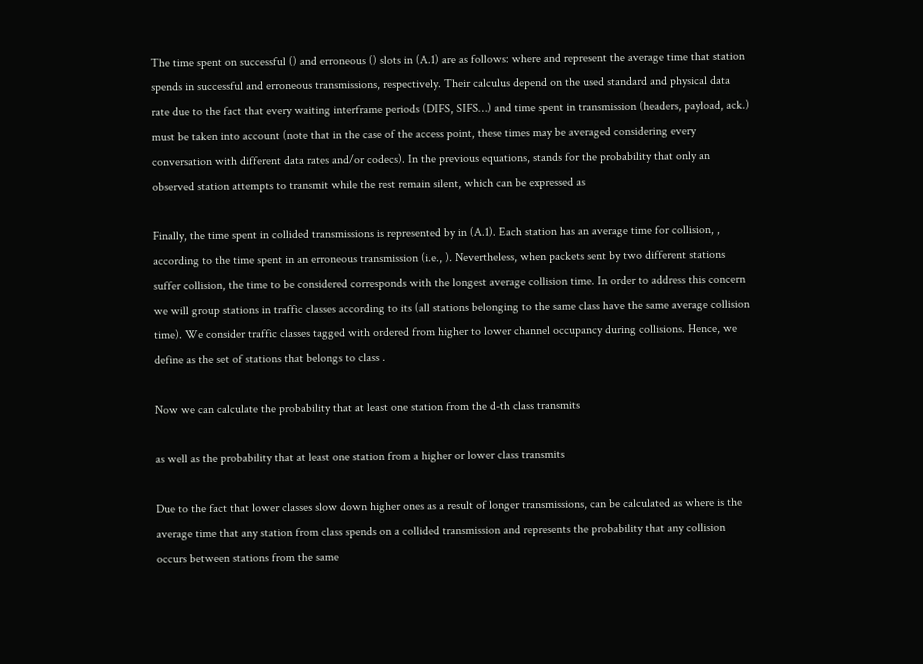The time spent on successful () and erroneous () slots in (A.1) are as follows: where and represent the average time that station spends in successful and erroneous transmissions, respectively. Their calculus depend on the used standard and physical data rate due to the fact that every waiting interframe periods (DIFS, SIFS…) and time spent in transmission (headers, payload, ack.) must be taken into account (note that in the case of the access point, these times may be averaged considering every conversation with different data rates and/or codecs). In the previous equations, stands for the probability that only an observed station attempts to transmit while the rest remain silent, which can be expressed as

Finally, the time spent in collided transmissions is represented by in (A.1). Each station has an average time for collision, , according to the time spent in an erroneous transmission (i.e., ). Nevertheless, when packets sent by two different stations suffer collision, the time to be considered corresponds with the longest average collision time. In order to address this concern we will group stations in traffic classes according to its (all stations belonging to the same class have the same average collision time). We consider traffic classes tagged with ordered from higher to lower channel occupancy during collisions. Hence, we define as the set of stations that belongs to class .

Now we can calculate the probability that at least one station from the d-th class transmits

as well as the probability that at least one station from a higher or lower class transmits

Due to the fact that lower classes slow down higher ones as a result of longer transmissions, can be calculated as where is the average time that any station from class spends on a collided transmission and represents the probability that any collision occurs between stations from the same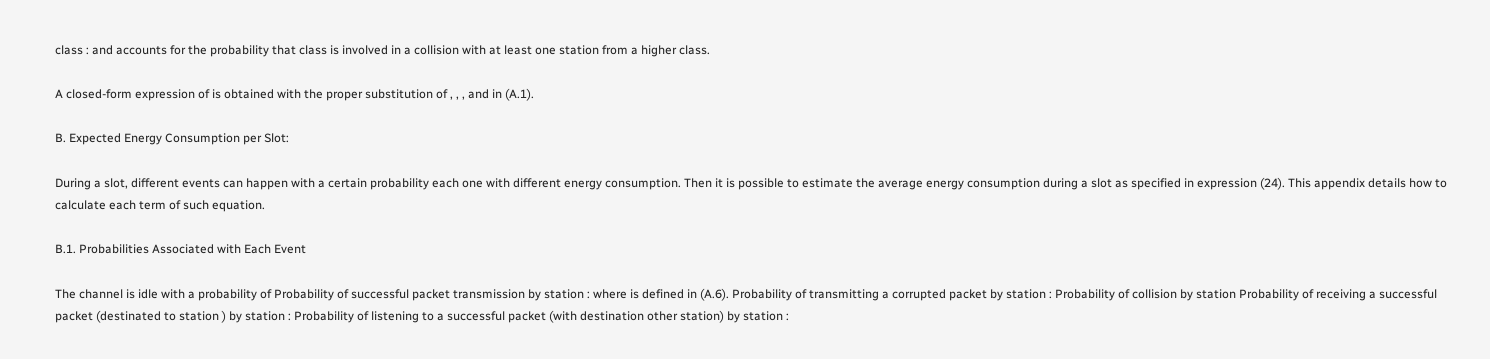class : and accounts for the probability that class is involved in a collision with at least one station from a higher class.

A closed-form expression of is obtained with the proper substitution of , , , and in (A.1).

B. Expected Energy Consumption per Slot:

During a slot, different events can happen with a certain probability each one with different energy consumption. Then it is possible to estimate the average energy consumption during a slot as specified in expression (24). This appendix details how to calculate each term of such equation.

B.1. Probabilities Associated with Each Event

The channel is idle with a probability of Probability of successful packet transmission by station : where is defined in (A.6). Probability of transmitting a corrupted packet by station : Probability of collision by station Probability of receiving a successful packet (destinated to station ) by station : Probability of listening to a successful packet (with destination other station) by station :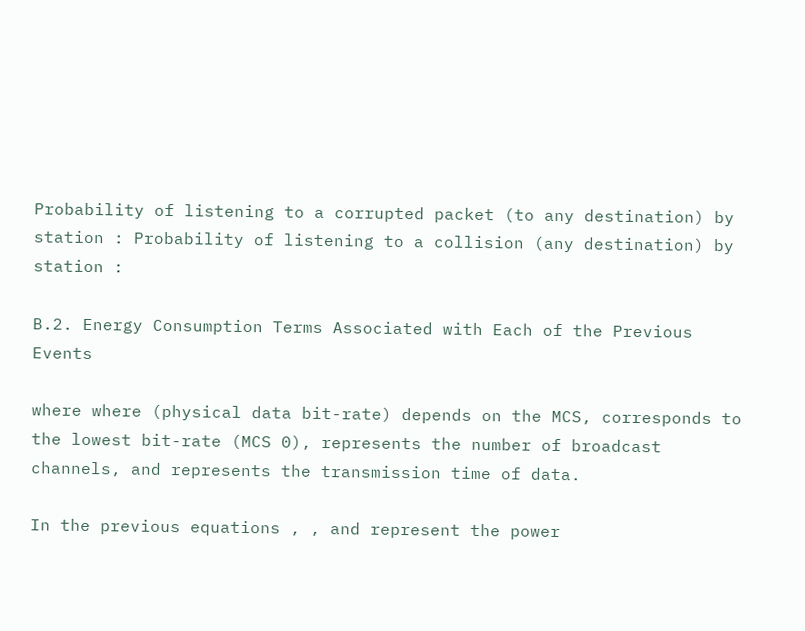Probability of listening to a corrupted packet (to any destination) by station : Probability of listening to a collision (any destination) by station :

B.2. Energy Consumption Terms Associated with Each of the Previous Events

where where (physical data bit-rate) depends on the MCS, corresponds to the lowest bit-rate (MCS 0), represents the number of broadcast channels, and represents the transmission time of data.

In the previous equations , , and represent the power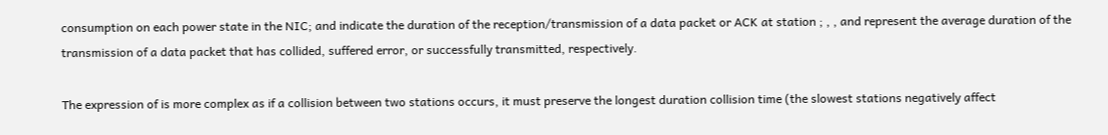consumption on each power state in the NIC; and indicate the duration of the reception/transmission of a data packet or ACK at station ; , , and represent the average duration of the transmission of a data packet that has collided, suffered error, or successfully transmitted, respectively.

The expression of is more complex as if a collision between two stations occurs, it must preserve the longest duration collision time (the slowest stations negatively affect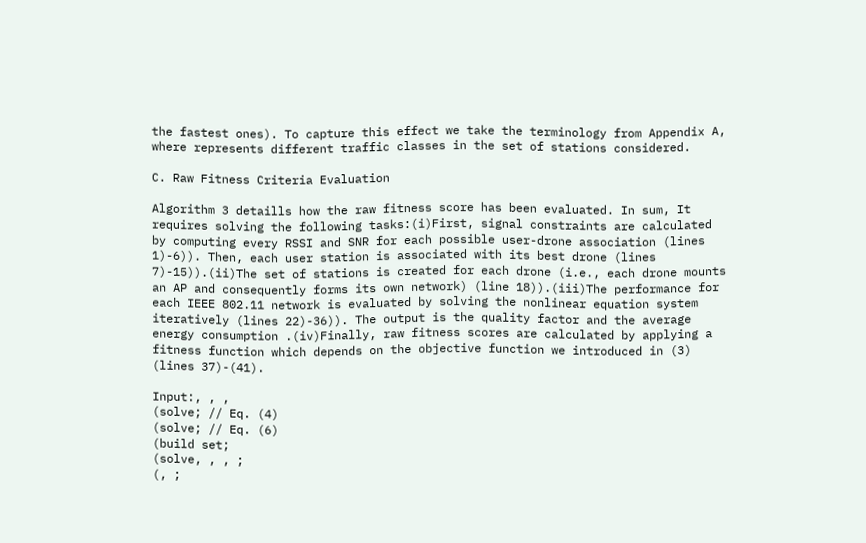the fastest ones). To capture this effect we take the terminology from Appendix A, where represents different traffic classes in the set of stations considered.

C. Raw Fitness Criteria Evaluation

Algorithm 3 detaills how the raw fitness score has been evaluated. In sum, It requires solving the following tasks:(i)First, signal constraints are calculated by computing every RSSI and SNR for each possible user-drone association (lines 1)-6)). Then, each user station is associated with its best drone (lines 7)-15)).(ii)The set of stations is created for each drone (i.e., each drone mounts an AP and consequently forms its own network) (line 18)).(iii)The performance for each IEEE 802.11 network is evaluated by solving the nonlinear equation system iteratively (lines 22)-36)). The output is the quality factor and the average energy consumption .(iv)Finally, raw fitness scores are calculated by applying a fitness function which depends on the objective function we introduced in (3) (lines 37)-(41).

Input:, , ,
(solve; // Eq. (4)
(solve; // Eq. (6)
(build set;
(solve, , , ;
(, ;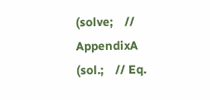(solve;    // AppendixA
(sol.;    // Eq.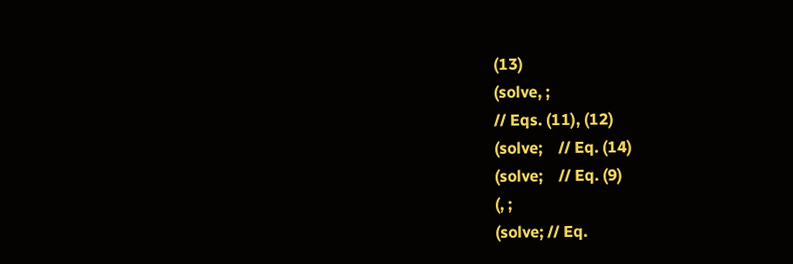(13)
(solve, ;
// Eqs. (11), (12)
(solve;    // Eq. (14)
(solve;    // Eq. (9)
(, ;
(solve; // Eq.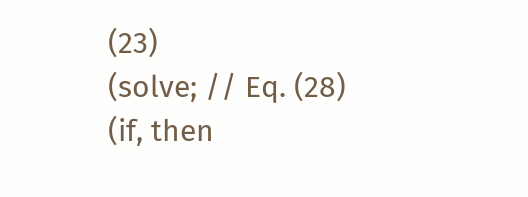(23)
(solve; // Eq. (28)
(if, then